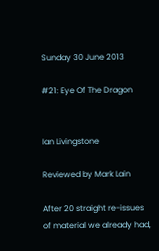Sunday 30 June 2013

#21: Eye Of The Dragon


Ian Livingstone

Reviewed by Mark Lain

After 20 straight re-issues of material we already had,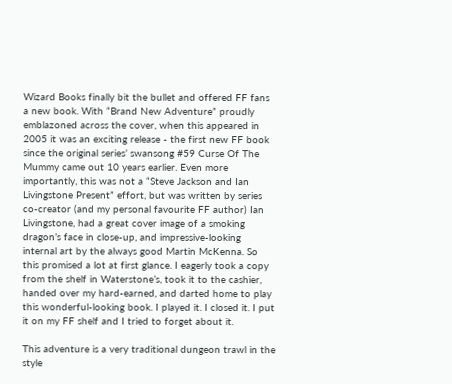Wizard Books finally bit the bullet and offered FF fans a new book. With “Brand New Adventure” proudly emblazoned across the cover, when this appeared in 2005 it was an exciting release - the first new FF book since the original series’ swansong #59 Curse Of The Mummy came out 10 years earlier. Even more importantly, this was not a “Steve Jackson and Ian Livingstone Present” effort, but was written by series co-creator (and my personal favourite FF author) Ian Livingstone, had a great cover image of a smoking dragon’s face in close-up, and impressive-looking internal art by the always good Martin McKenna. So this promised a lot at first glance. I eagerly took a copy from the shelf in Waterstone’s, took it to the cashier, handed over my hard-earned, and darted home to play this wonderful-looking book. I played it. I closed it. I put it on my FF shelf and I tried to forget about it.

This adventure is a very traditional dungeon trawl in the style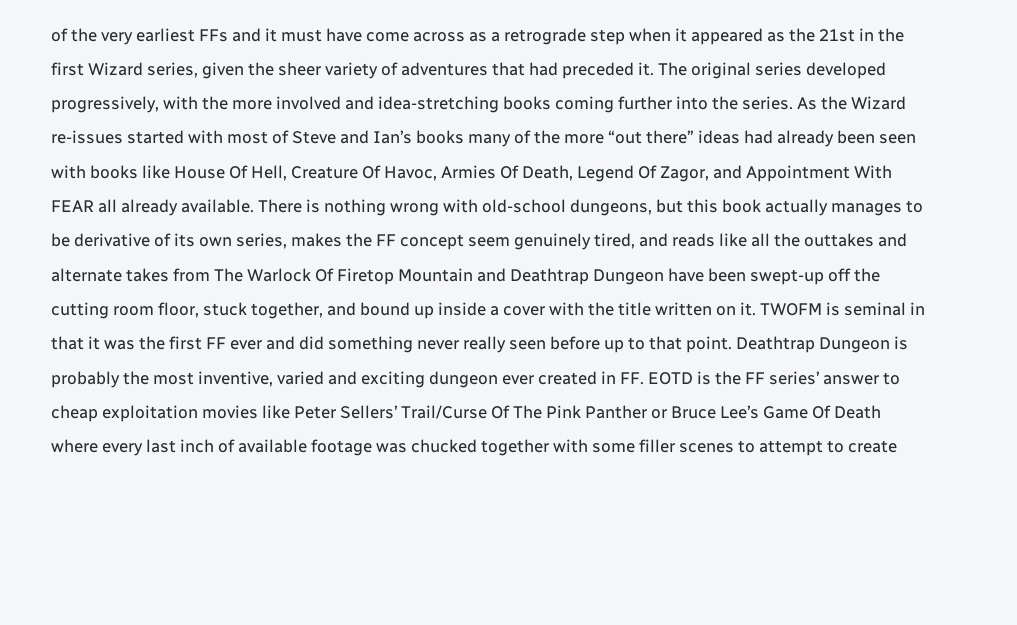of the very earliest FFs and it must have come across as a retrograde step when it appeared as the 21st in the first Wizard series, given the sheer variety of adventures that had preceded it. The original series developed progressively, with the more involved and idea-stretching books coming further into the series. As the Wizard re-issues started with most of Steve and Ian’s books many of the more “out there” ideas had already been seen with books like House Of Hell, Creature Of Havoc, Armies Of Death, Legend Of Zagor, and Appointment With FEAR all already available. There is nothing wrong with old-school dungeons, but this book actually manages to be derivative of its own series, makes the FF concept seem genuinely tired, and reads like all the outtakes and alternate takes from The Warlock Of Firetop Mountain and Deathtrap Dungeon have been swept-up off the cutting room floor, stuck together, and bound up inside a cover with the title written on it. TWOFM is seminal in that it was the first FF ever and did something never really seen before up to that point. Deathtrap Dungeon is probably the most inventive, varied and exciting dungeon ever created in FF. EOTD is the FF series’ answer to cheap exploitation movies like Peter Sellers’ Trail/Curse Of The Pink Panther or Bruce Lee’s Game Of Death where every last inch of available footage was chucked together with some filler scenes to attempt to create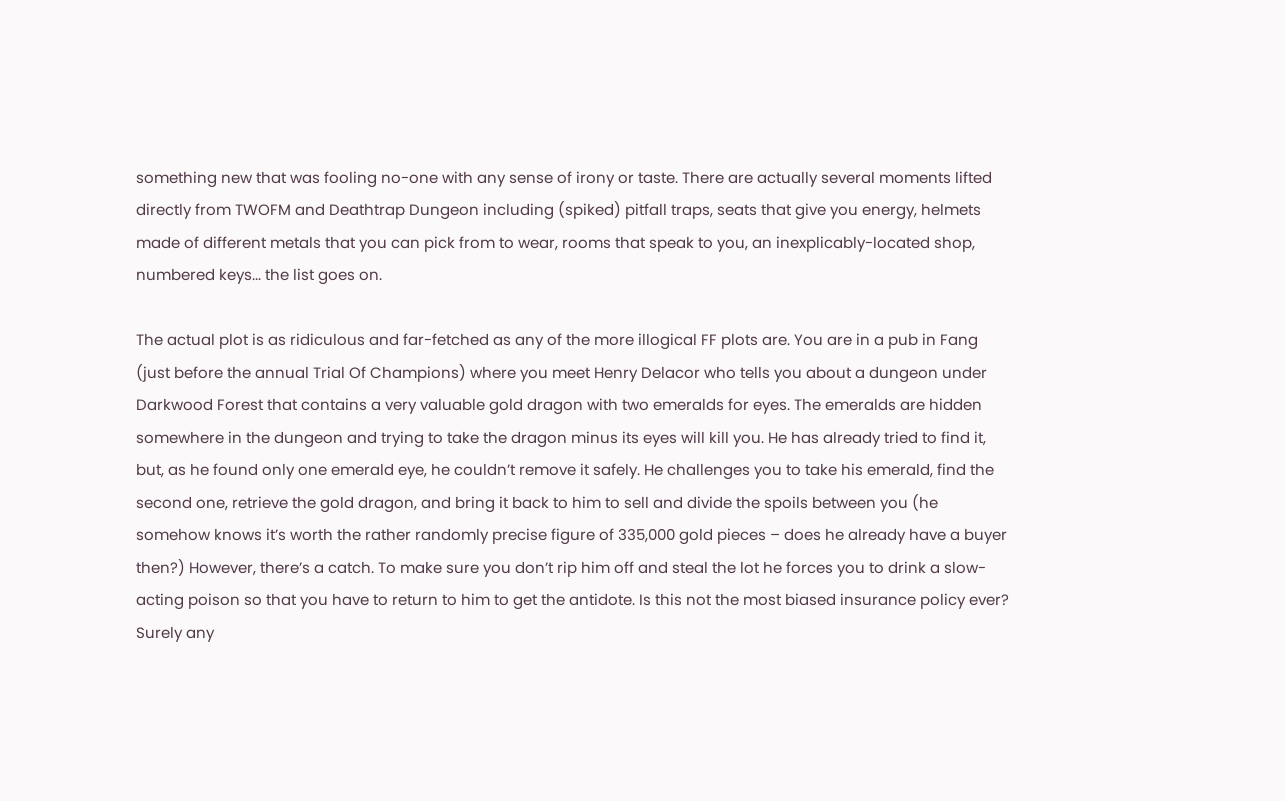something new that was fooling no-one with any sense of irony or taste. There are actually several moments lifted directly from TWOFM and Deathtrap Dungeon including (spiked) pitfall traps, seats that give you energy, helmets made of different metals that you can pick from to wear, rooms that speak to you, an inexplicably-located shop, numbered keys... the list goes on.

The actual plot is as ridiculous and far-fetched as any of the more illogical FF plots are. You are in a pub in Fang (just before the annual Trial Of Champions) where you meet Henry Delacor who tells you about a dungeon under Darkwood Forest that contains a very valuable gold dragon with two emeralds for eyes. The emeralds are hidden somewhere in the dungeon and trying to take the dragon minus its eyes will kill you. He has already tried to find it, but, as he found only one emerald eye, he couldn’t remove it safely. He challenges you to take his emerald, find the second one, retrieve the gold dragon, and bring it back to him to sell and divide the spoils between you (he somehow knows it’s worth the rather randomly precise figure of 335,000 gold pieces – does he already have a buyer then?) However, there’s a catch. To make sure you don’t rip him off and steal the lot he forces you to drink a slow-acting poison so that you have to return to him to get the antidote. Is this not the most biased insurance policy ever? Surely any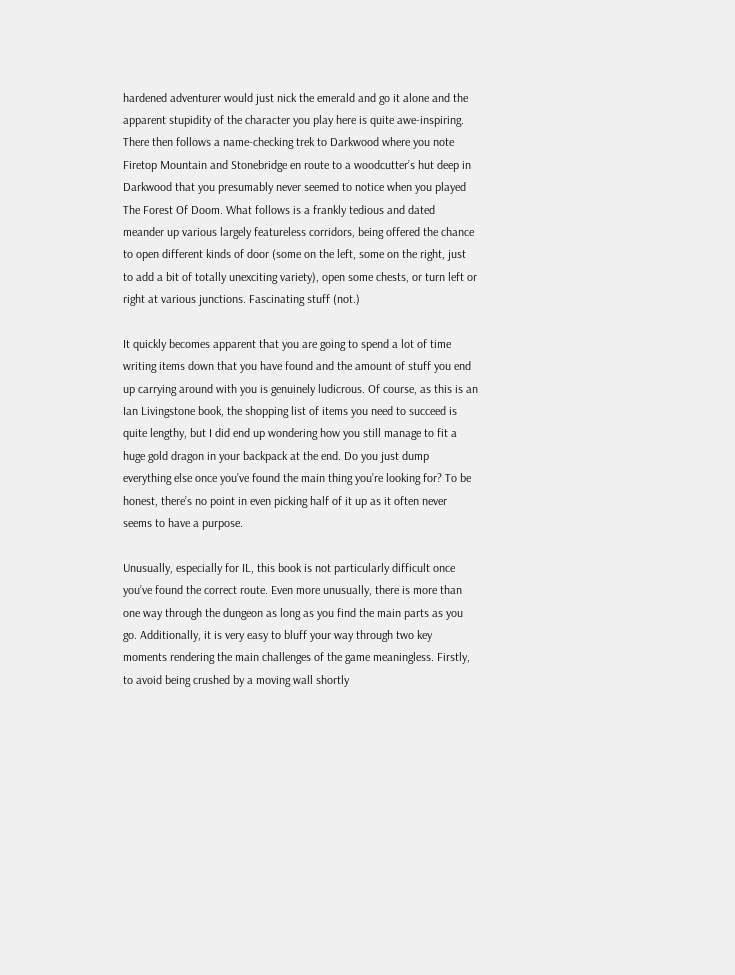hardened adventurer would just nick the emerald and go it alone and the apparent stupidity of the character you play here is quite awe-inspiring. There then follows a name-checking trek to Darkwood where you note Firetop Mountain and Stonebridge en route to a woodcutter’s hut deep in Darkwood that you presumably never seemed to notice when you played The Forest Of Doom. What follows is a frankly tedious and dated meander up various largely featureless corridors, being offered the chance to open different kinds of door (some on the left, some on the right, just to add a bit of totally unexciting variety), open some chests, or turn left or right at various junctions. Fascinating stuff (not.)

It quickly becomes apparent that you are going to spend a lot of time writing items down that you have found and the amount of stuff you end up carrying around with you is genuinely ludicrous. Of course, as this is an Ian Livingstone book, the shopping list of items you need to succeed is quite lengthy, but I did end up wondering how you still manage to fit a huge gold dragon in your backpack at the end. Do you just dump everything else once you’ve found the main thing you’re looking for? To be honest, there’s no point in even picking half of it up as it often never seems to have a purpose.

Unusually, especially for IL, this book is not particularly difficult once you’ve found the correct route. Even more unusually, there is more than one way through the dungeon as long as you find the main parts as you go. Additionally, it is very easy to bluff your way through two key moments rendering the main challenges of the game meaningless. Firstly, to avoid being crushed by a moving wall shortly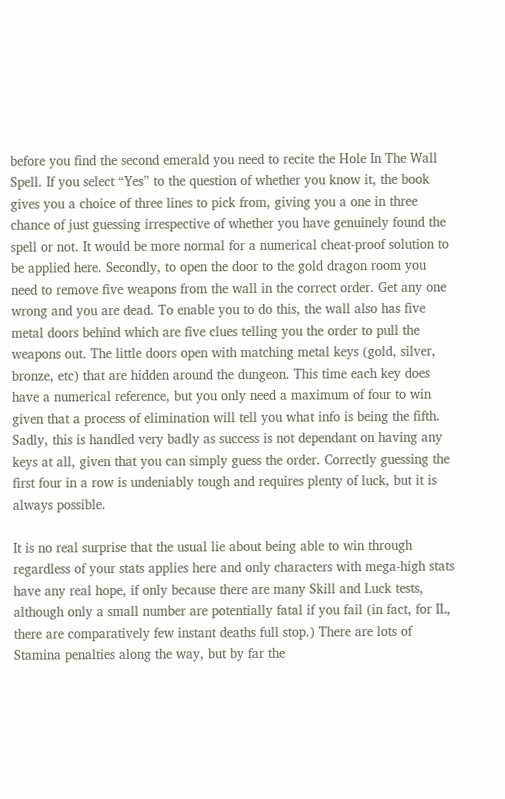before you find the second emerald you need to recite the Hole In The Wall Spell. If you select “Yes” to the question of whether you know it, the book gives you a choice of three lines to pick from, giving you a one in three chance of just guessing irrespective of whether you have genuinely found the spell or not. It would be more normal for a numerical cheat-proof solution to be applied here. Secondly, to open the door to the gold dragon room you need to remove five weapons from the wall in the correct order. Get any one wrong and you are dead. To enable you to do this, the wall also has five metal doors behind which are five clues telling you the order to pull the weapons out. The little doors open with matching metal keys (gold, silver, bronze, etc) that are hidden around the dungeon. This time each key does have a numerical reference, but you only need a maximum of four to win given that a process of elimination will tell you what info is being the fifth. Sadly, this is handled very badly as success is not dependant on having any keys at all, given that you can simply guess the order. Correctly guessing the first four in a row is undeniably tough and requires plenty of luck, but it is always possible.

It is no real surprise that the usual lie about being able to win through regardless of your stats applies here and only characters with mega-high stats have any real hope, if only because there are many Skill and Luck tests, although only a small number are potentially fatal if you fail (in fact, for IL, there are comparatively few instant deaths full stop.) There are lots of Stamina penalties along the way, but by far the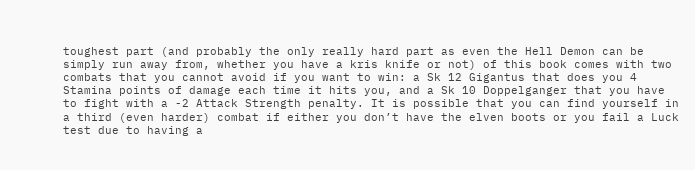toughest part (and probably the only really hard part as even the Hell Demon can be simply run away from, whether you have a kris knife or not) of this book comes with two combats that you cannot avoid if you want to win: a Sk 12 Gigantus that does you 4 Stamina points of damage each time it hits you, and a Sk 10 Doppelganger that you have to fight with a -2 Attack Strength penalty. It is possible that you can find yourself in a third (even harder) combat if either you don’t have the elven boots or you fail a Luck test due to having a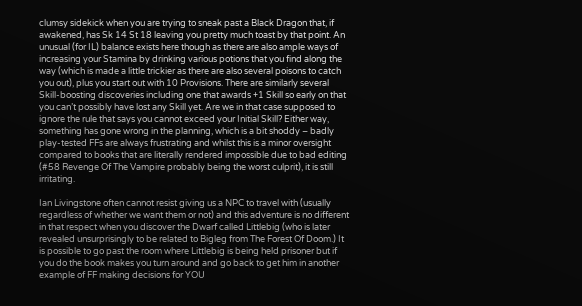clumsy sidekick when you are trying to sneak past a Black Dragon that, if awakened, has Sk 14 St 18 leaving you pretty much toast by that point. An unusual (for IL) balance exists here though as there are also ample ways of increasing your Stamina by drinking various potions that you find along the way (which is made a little trickier as there are also several poisons to catch you out), plus you start out with 10 Provisions. There are similarly several Skill-boosting discoveries including one that awards +1 Skill so early on that you can’t possibly have lost any Skill yet. Are we in that case supposed to ignore the rule that says you cannot exceed your Initial Skill? Either way, something has gone wrong in the planning, which is a bit shoddy – badly play-tested FFs are always frustrating and whilst this is a minor oversight compared to books that are literally rendered impossible due to bad editing (#58 Revenge Of The Vampire probably being the worst culprit), it is still irritating.

Ian Livingstone often cannot resist giving us a NPC to travel with (usually regardless of whether we want them or not) and this adventure is no different in that respect when you discover the Dwarf called Littlebig (who is later revealed unsurprisingly to be related to Bigleg from The Forest Of Doom.) It is possible to go past the room where Littlebig is being held prisoner but if you do the book makes you turn around and go back to get him in another example of FF making decisions for YOU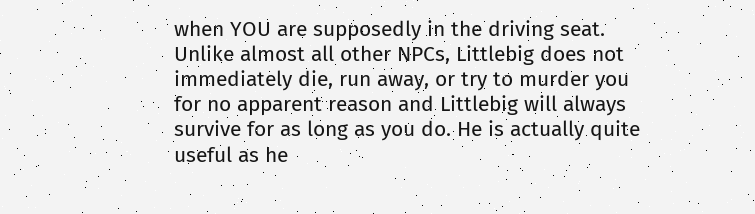when YOU are supposedly in the driving seat. Unlike almost all other NPCs, Littlebig does not immediately die, run away, or try to murder you for no apparent reason and Littlebig will always survive for as long as you do. He is actually quite useful as he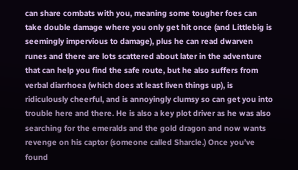can share combats with you, meaning some tougher foes can take double damage where you only get hit once (and Littlebig is seemingly impervious to damage), plus he can read dwarven runes and there are lots scattered about later in the adventure that can help you find the safe route, but he also suffers from verbal diarrhoea (which does at least liven things up), is ridiculously cheerful, and is annoyingly clumsy so can get you into trouble here and there. He is also a key plot driver as he was also searching for the emeralds and the gold dragon and now wants revenge on his captor (someone called Sharcle.) Once you’ve found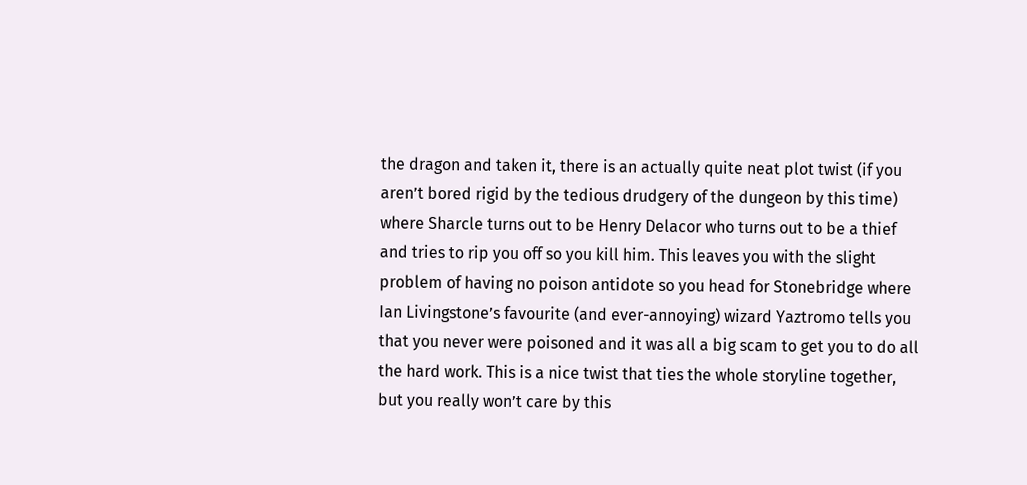the dragon and taken it, there is an actually quite neat plot twist (if you aren’t bored rigid by the tedious drudgery of the dungeon by this time) where Sharcle turns out to be Henry Delacor who turns out to be a thief and tries to rip you off so you kill him. This leaves you with the slight problem of having no poison antidote so you head for Stonebridge where Ian Livingstone’s favourite (and ever-annoying) wizard Yaztromo tells you that you never were poisoned and it was all a big scam to get you to do all the hard work. This is a nice twist that ties the whole storyline together, but you really won’t care by this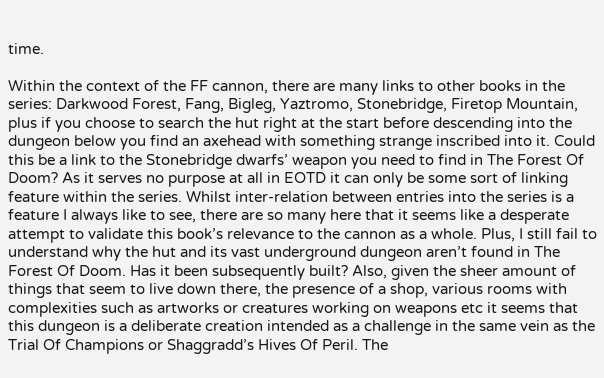time.

Within the context of the FF cannon, there are many links to other books in the series: Darkwood Forest, Fang, Bigleg, Yaztromo, Stonebridge, Firetop Mountain, plus if you choose to search the hut right at the start before descending into the dungeon below you find an axehead with something strange inscribed into it. Could this be a link to the Stonebridge dwarfs’ weapon you need to find in The Forest Of Doom? As it serves no purpose at all in EOTD it can only be some sort of linking feature within the series. Whilst inter-relation between entries into the series is a feature I always like to see, there are so many here that it seems like a desperate attempt to validate this book’s relevance to the cannon as a whole. Plus, I still fail to understand why the hut and its vast underground dungeon aren’t found in The Forest Of Doom. Has it been subsequently built? Also, given the sheer amount of things that seem to live down there, the presence of a shop, various rooms with complexities such as artworks or creatures working on weapons etc it seems that this dungeon is a deliberate creation intended as a challenge in the same vein as the Trial Of Champions or Shaggradd’s Hives Of Peril. The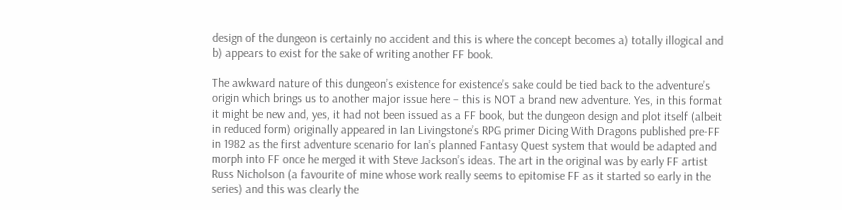design of the dungeon is certainly no accident and this is where the concept becomes a) totally illogical and b) appears to exist for the sake of writing another FF book.

The awkward nature of this dungeon’s existence for existence’s sake could be tied back to the adventure’s origin which brings us to another major issue here – this is NOT a brand new adventure. Yes, in this format it might be new and, yes, it had not been issued as a FF book, but the dungeon design and plot itself (albeit in reduced form) originally appeared in Ian Livingstone’s RPG primer Dicing With Dragons published pre-FF in 1982 as the first adventure scenario for Ian’s planned Fantasy Quest system that would be adapted and morph into FF once he merged it with Steve Jackson’s ideas. The art in the original was by early FF artist Russ Nicholson (a favourite of mine whose work really seems to epitomise FF as it started so early in the series) and this was clearly the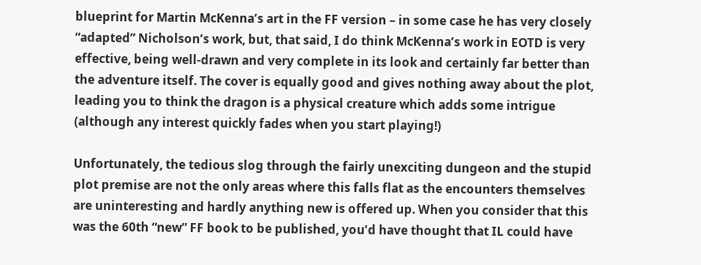blueprint for Martin McKenna’s art in the FF version – in some case he has very closely “adapted” Nicholson’s work, but, that said, I do think McKenna’s work in EOTD is very effective, being well-drawn and very complete in its look and certainly far better than the adventure itself. The cover is equally good and gives nothing away about the plot, leading you to think the dragon is a physical creature which adds some intrigue (although any interest quickly fades when you start playing!)

Unfortunately, the tedious slog through the fairly unexciting dungeon and the stupid plot premise are not the only areas where this falls flat as the encounters themselves are uninteresting and hardly anything new is offered up. When you consider that this was the 60th “new” FF book to be published, you’d have thought that IL could have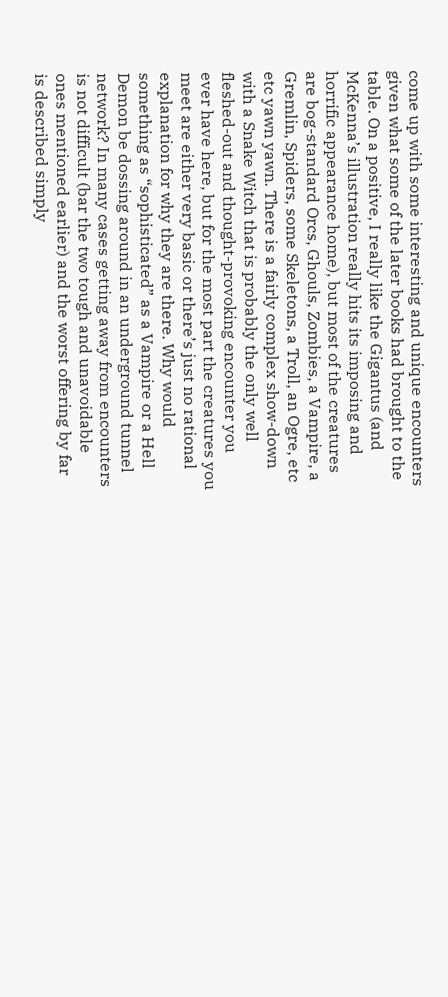come up with some interesting and unique encounters given what some of the later books had brought to the table. On a positive, I really like the Gigantus (and McKenna’s illustration really hits its imposing and horrific appearance home), but most of the creatures are bog-standard Orcs, Ghouls, Zombies, a Vampire, a Gremlin, Spiders, some Skeletons, a Troll, an Ogre, etc etc yawn yawn. There is a fairly complex show-down with a Snake Witch that is probably the only well fleshed-out and thought-provoking encounter you ever have here, but for the most part the creatures you meet are either very basic or there’s just no rational explanation for why they are there. Why would something as “sophisticated” as a Vampire or a Hell Demon be dossing around in an underground tunnel network? In many cases getting away from encounters is not difficult (bar the two tough and unavoidable ones mentioned earlier) and the worst offering by far is described simply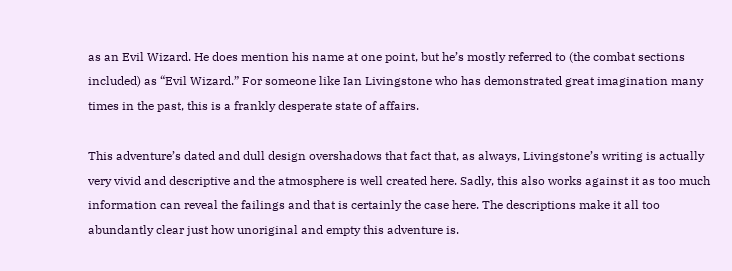as an Evil Wizard. He does mention his name at one point, but he’s mostly referred to (the combat sections included) as “Evil Wizard.” For someone like Ian Livingstone who has demonstrated great imagination many times in the past, this is a frankly desperate state of affairs.

This adventure’s dated and dull design overshadows that fact that, as always, Livingstone’s writing is actually very vivid and descriptive and the atmosphere is well created here. Sadly, this also works against it as too much information can reveal the failings and that is certainly the case here. The descriptions make it all too abundantly clear just how unoriginal and empty this adventure is.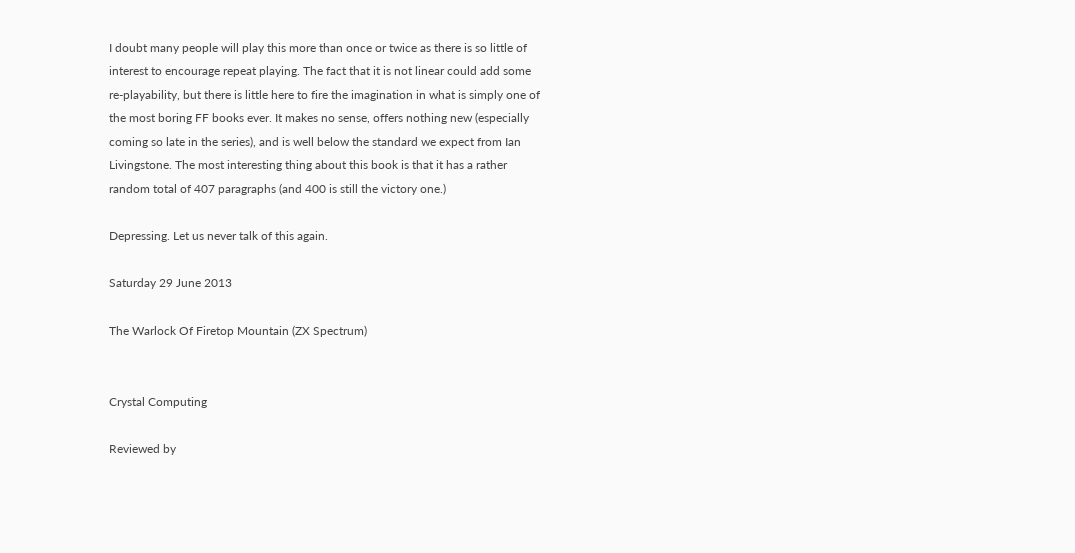I doubt many people will play this more than once or twice as there is so little of interest to encourage repeat playing. The fact that it is not linear could add some re-playability, but there is little here to fire the imagination in what is simply one of the most boring FF books ever. It makes no sense, offers nothing new (especially coming so late in the series), and is well below the standard we expect from Ian Livingstone. The most interesting thing about this book is that it has a rather random total of 407 paragraphs (and 400 is still the victory one.)

Depressing. Let us never talk of this again.

Saturday 29 June 2013

The Warlock Of Firetop Mountain (ZX Spectrum)


Crystal Computing

Reviewed by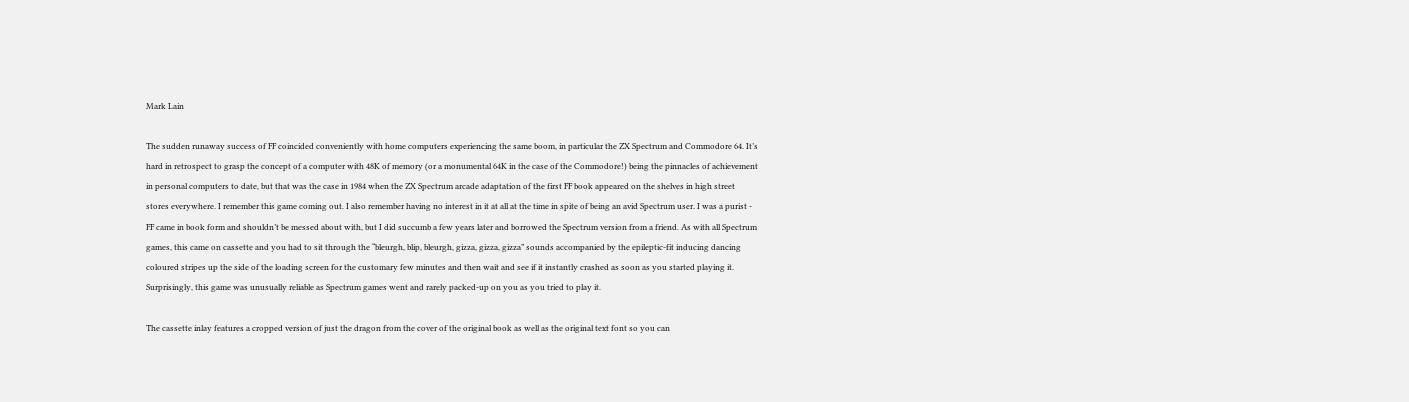Mark Lain

The sudden runaway success of FF coincided conveniently with home computers experiencing the same boom, in particular the ZX Spectrum and Commodore 64. It’s hard in retrospect to grasp the concept of a computer with 48K of memory (or a monumental 64K in the case of the Commodore!) being the pinnacles of achievement in personal computers to date, but that was the case in 1984 when the ZX Spectrum arcade adaptation of the first FF book appeared on the shelves in high street stores everywhere. I remember this game coming out. I also remember having no interest in it at all at the time in spite of being an avid Spectrum user. I was a purist - FF came in book form and shouldn’t be messed about with, but I did succumb a few years later and borrowed the Spectrum version from a friend. As with all Spectrum games, this came on cassette and you had to sit through the “bleurgh, blip, bleurgh, gizza, gizza, gizza” sounds accompanied by the epileptic-fit inducing dancing coloured stripes up the side of the loading screen for the customary few minutes and then wait and see if it instantly crashed as soon as you started playing it. Surprisingly, this game was unusually reliable as Spectrum games went and rarely packed-up on you as you tried to play it.

The cassette inlay features a cropped version of just the dragon from the cover of the original book as well as the original text font so you can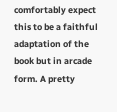comfortably expect this to be a faithful adaptation of the book but in arcade form. A pretty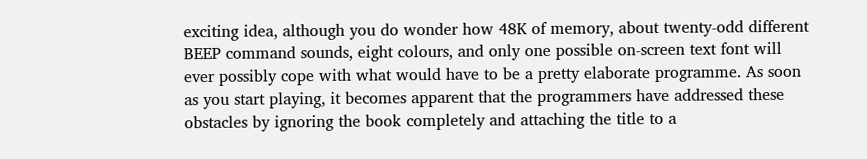exciting idea, although you do wonder how 48K of memory, about twenty-odd different BEEP command sounds, eight colours, and only one possible on-screen text font will ever possibly cope with what would have to be a pretty elaborate programme. As soon as you start playing, it becomes apparent that the programmers have addressed these obstacles by ignoring the book completely and attaching the title to a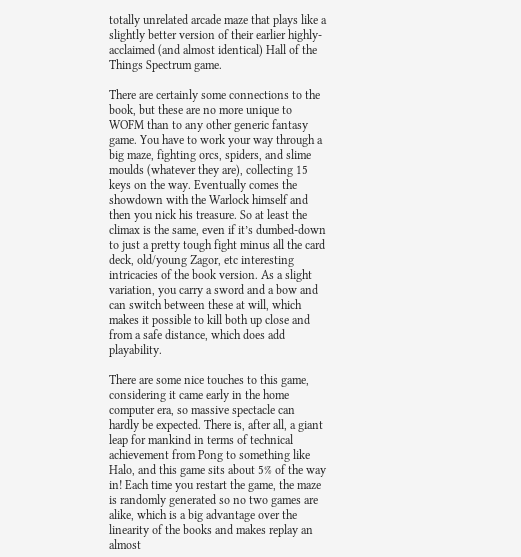totally unrelated arcade maze that plays like a slightly better version of their earlier highly-acclaimed (and almost identical) Hall of the Things Spectrum game.

There are certainly some connections to the book, but these are no more unique to WOFM than to any other generic fantasy game. You have to work your way through a big maze, fighting orcs, spiders, and slime moulds (whatever they are), collecting 15 keys on the way. Eventually comes the showdown with the Warlock himself and then you nick his treasure. So at least the climax is the same, even if it’s dumbed-down to just a pretty tough fight minus all the card deck, old/young Zagor, etc interesting intricacies of the book version. As a slight variation, you carry a sword and a bow and can switch between these at will, which makes it possible to kill both up close and from a safe distance, which does add playability.

There are some nice touches to this game, considering it came early in the home computer era, so massive spectacle can hardly be expected. There is, after all, a giant leap for mankind in terms of technical achievement from Pong to something like Halo, and this game sits about 5% of the way in! Each time you restart the game, the maze is randomly generated so no two games are alike, which is a big advantage over the linearity of the books and makes replay an almost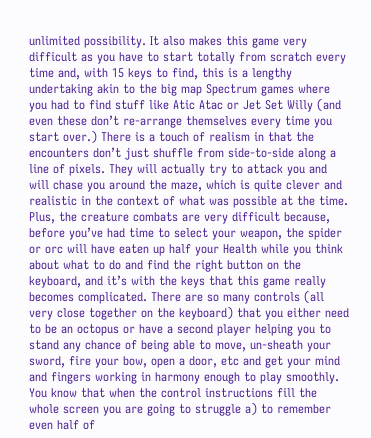unlimited possibility. It also makes this game very difficult as you have to start totally from scratch every time and, with 15 keys to find, this is a lengthy undertaking akin to the big map Spectrum games where you had to find stuff like Atic Atac or Jet Set Willy (and even these don’t re-arrange themselves every time you start over.) There is a touch of realism in that the encounters don’t just shuffle from side-to-side along a line of pixels. They will actually try to attack you and will chase you around the maze, which is quite clever and realistic in the context of what was possible at the time. Plus, the creature combats are very difficult because, before you’ve had time to select your weapon, the spider or orc will have eaten up half your Health while you think about what to do and find the right button on the keyboard, and it’s with the keys that this game really becomes complicated. There are so many controls (all very close together on the keyboard) that you either need to be an octopus or have a second player helping you to stand any chance of being able to move, un-sheath your sword, fire your bow, open a door, etc and get your mind and fingers working in harmony enough to play smoothly. You know that when the control instructions fill the whole screen you are going to struggle a) to remember even half of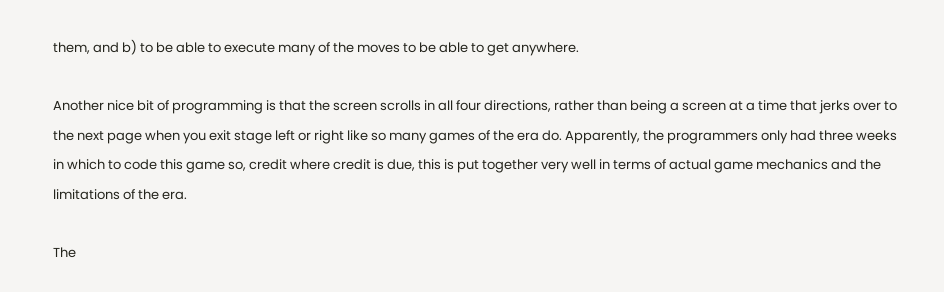them, and b) to be able to execute many of the moves to be able to get anywhere.

Another nice bit of programming is that the screen scrolls in all four directions, rather than being a screen at a time that jerks over to the next page when you exit stage left or right like so many games of the era do. Apparently, the programmers only had three weeks in which to code this game so, credit where credit is due, this is put together very well in terms of actual game mechanics and the limitations of the era.

The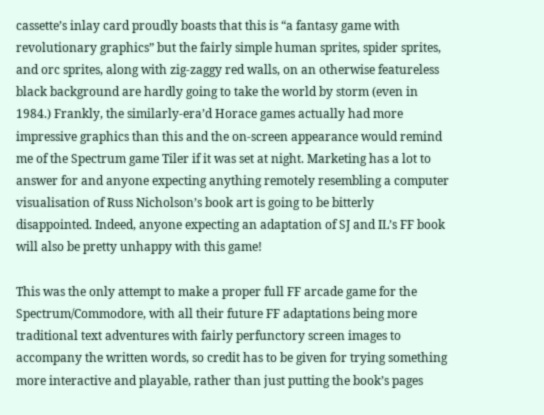cassette’s inlay card proudly boasts that this is “a fantasy game with revolutionary graphics” but the fairly simple human sprites, spider sprites, and orc sprites, along with zig-zaggy red walls, on an otherwise featureless black background are hardly going to take the world by storm (even in 1984.) Frankly, the similarly-era’d Horace games actually had more impressive graphics than this and the on-screen appearance would remind me of the Spectrum game Tiler if it was set at night. Marketing has a lot to answer for and anyone expecting anything remotely resembling a computer visualisation of Russ Nicholson’s book art is going to be bitterly disappointed. Indeed, anyone expecting an adaptation of SJ and IL’s FF book will also be pretty unhappy with this game!

This was the only attempt to make a proper full FF arcade game for the Spectrum/Commodore, with all their future FF adaptations being more traditional text adventures with fairly perfunctory screen images to accompany the written words, so credit has to be given for trying something more interactive and playable, rather than just putting the book’s pages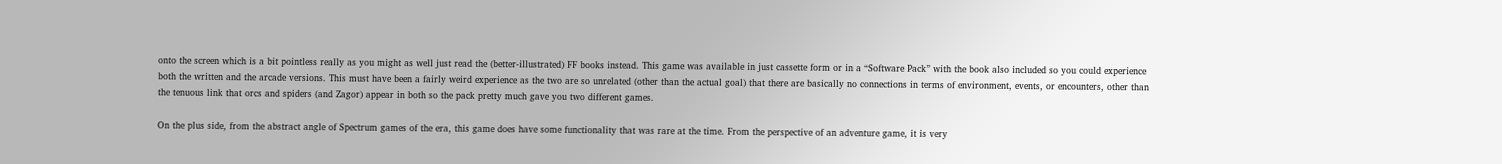onto the screen which is a bit pointless really as you might as well just read the (better-illustrated) FF books instead. This game was available in just cassette form or in a “Software Pack” with the book also included so you could experience both the written and the arcade versions. This must have been a fairly weird experience as the two are so unrelated (other than the actual goal) that there are basically no connections in terms of environment, events, or encounters, other than the tenuous link that orcs and spiders (and Zagor) appear in both so the pack pretty much gave you two different games.

On the plus side, from the abstract angle of Spectrum games of the era, this game does have some functionality that was rare at the time. From the perspective of an adventure game, it is very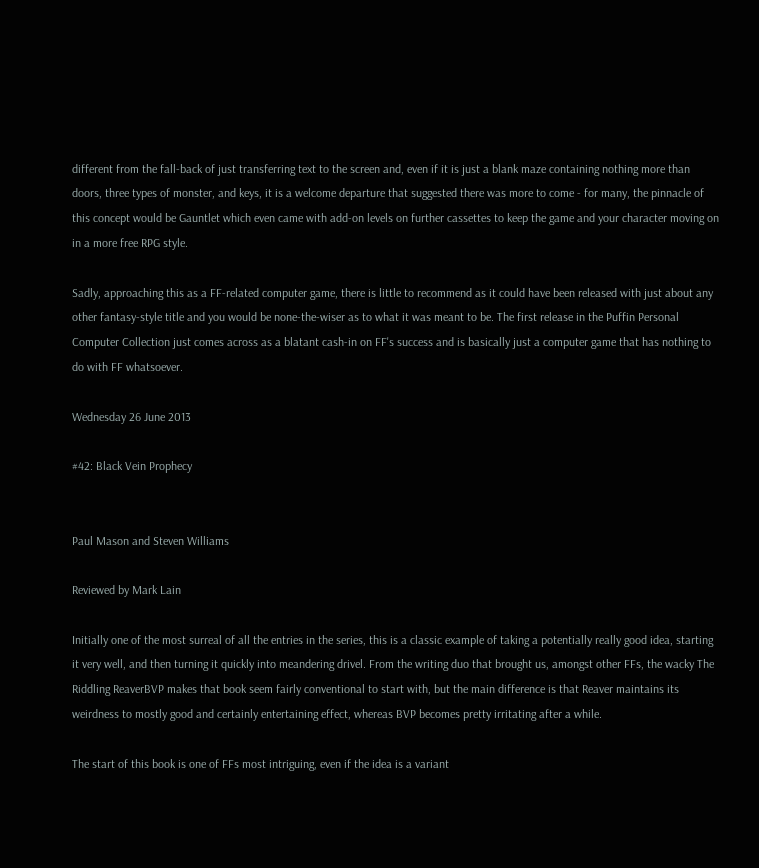different from the fall-back of just transferring text to the screen and, even if it is just a blank maze containing nothing more than doors, three types of monster, and keys, it is a welcome departure that suggested there was more to come - for many, the pinnacle of this concept would be Gauntlet which even came with add-on levels on further cassettes to keep the game and your character moving on in a more free RPG style.

Sadly, approaching this as a FF-related computer game, there is little to recommend as it could have been released with just about any other fantasy-style title and you would be none-the-wiser as to what it was meant to be. The first release in the Puffin Personal Computer Collection just comes across as a blatant cash-in on FF's success and is basically just a computer game that has nothing to do with FF whatsoever.

Wednesday 26 June 2013

#42: Black Vein Prophecy


Paul Mason and Steven Williams

Reviewed by Mark Lain

Initially one of the most surreal of all the entries in the series, this is a classic example of taking a potentially really good idea, starting it very well, and then turning it quickly into meandering drivel. From the writing duo that brought us, amongst other FFs, the wacky The Riddling ReaverBVP makes that book seem fairly conventional to start with, but the main difference is that Reaver maintains its weirdness to mostly good and certainly entertaining effect, whereas BVP becomes pretty irritating after a while.

The start of this book is one of FFs most intriguing, even if the idea is a variant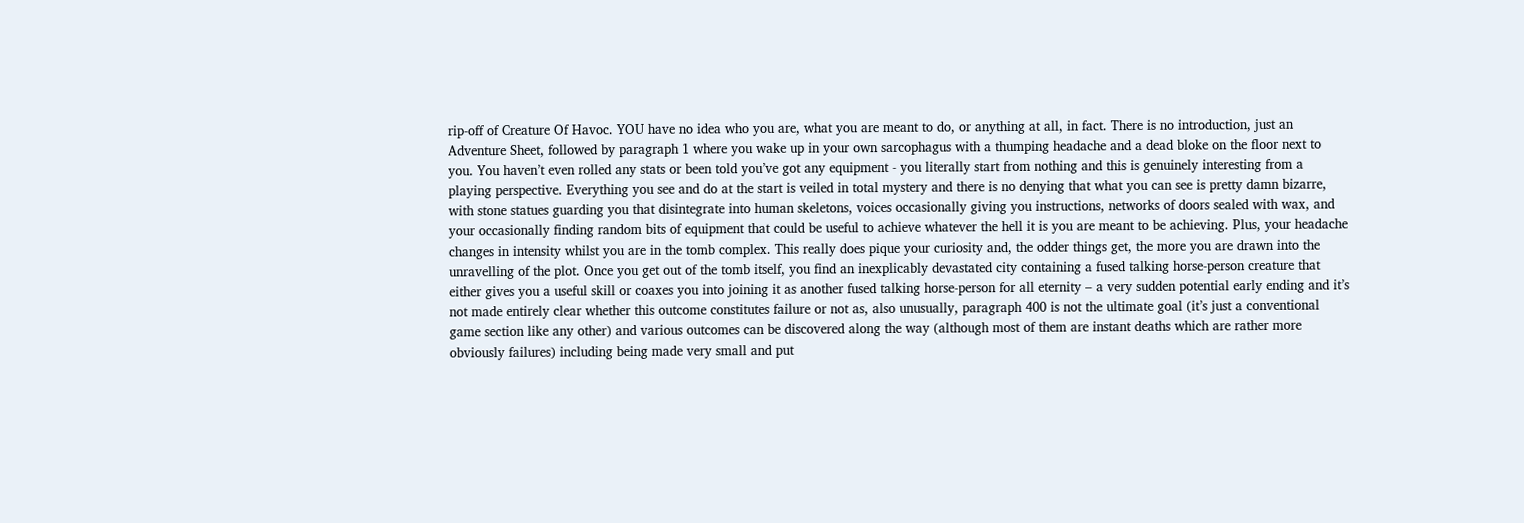rip-off of Creature Of Havoc. YOU have no idea who you are, what you are meant to do, or anything at all, in fact. There is no introduction, just an Adventure Sheet, followed by paragraph 1 where you wake up in your own sarcophagus with a thumping headache and a dead bloke on the floor next to you. You haven’t even rolled any stats or been told you’ve got any equipment - you literally start from nothing and this is genuinely interesting from a playing perspective. Everything you see and do at the start is veiled in total mystery and there is no denying that what you can see is pretty damn bizarre, with stone statues guarding you that disintegrate into human skeletons, voices occasionally giving you instructions, networks of doors sealed with wax, and your occasionally finding random bits of equipment that could be useful to achieve whatever the hell it is you are meant to be achieving. Plus, your headache changes in intensity whilst you are in the tomb complex. This really does pique your curiosity and, the odder things get, the more you are drawn into the unravelling of the plot. Once you get out of the tomb itself, you find an inexplicably devastated city containing a fused talking horse-person creature that either gives you a useful skill or coaxes you into joining it as another fused talking horse-person for all eternity – a very sudden potential early ending and it’s not made entirely clear whether this outcome constitutes failure or not as, also unusually, paragraph 400 is not the ultimate goal (it’s just a conventional game section like any other) and various outcomes can be discovered along the way (although most of them are instant deaths which are rather more obviously failures) including being made very small and put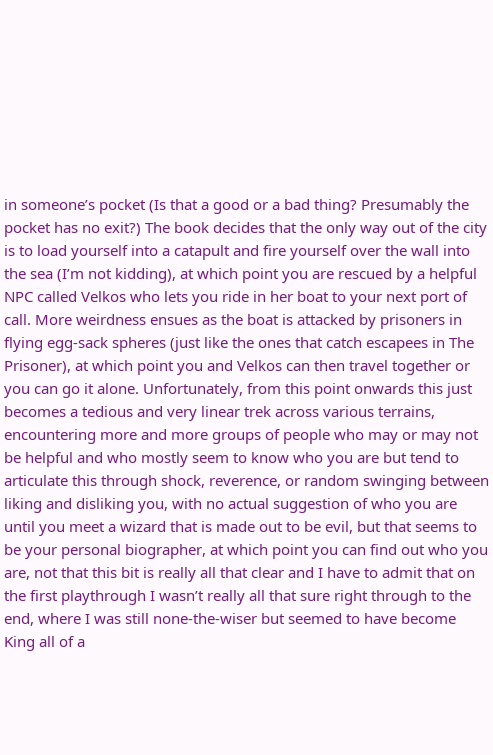in someone’s pocket (Is that a good or a bad thing? Presumably the pocket has no exit?) The book decides that the only way out of the city is to load yourself into a catapult and fire yourself over the wall into the sea (I’m not kidding), at which point you are rescued by a helpful NPC called Velkos who lets you ride in her boat to your next port of call. More weirdness ensues as the boat is attacked by prisoners in flying egg-sack spheres (just like the ones that catch escapees in The Prisoner), at which point you and Velkos can then travel together or you can go it alone. Unfortunately, from this point onwards this just becomes a tedious and very linear trek across various terrains, encountering more and more groups of people who may or may not be helpful and who mostly seem to know who you are but tend to articulate this through shock, reverence, or random swinging between liking and disliking you, with no actual suggestion of who you are until you meet a wizard that is made out to be evil, but that seems to be your personal biographer, at which point you can find out who you are, not that this bit is really all that clear and I have to admit that on the first playthrough I wasn’t really all that sure right through to the end, where I was still none-the-wiser but seemed to have become King all of a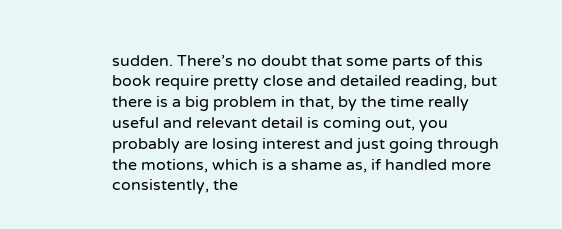sudden. There’s no doubt that some parts of this book require pretty close and detailed reading, but there is a big problem in that, by the time really useful and relevant detail is coming out, you probably are losing interest and just going through the motions, which is a shame as, if handled more consistently, the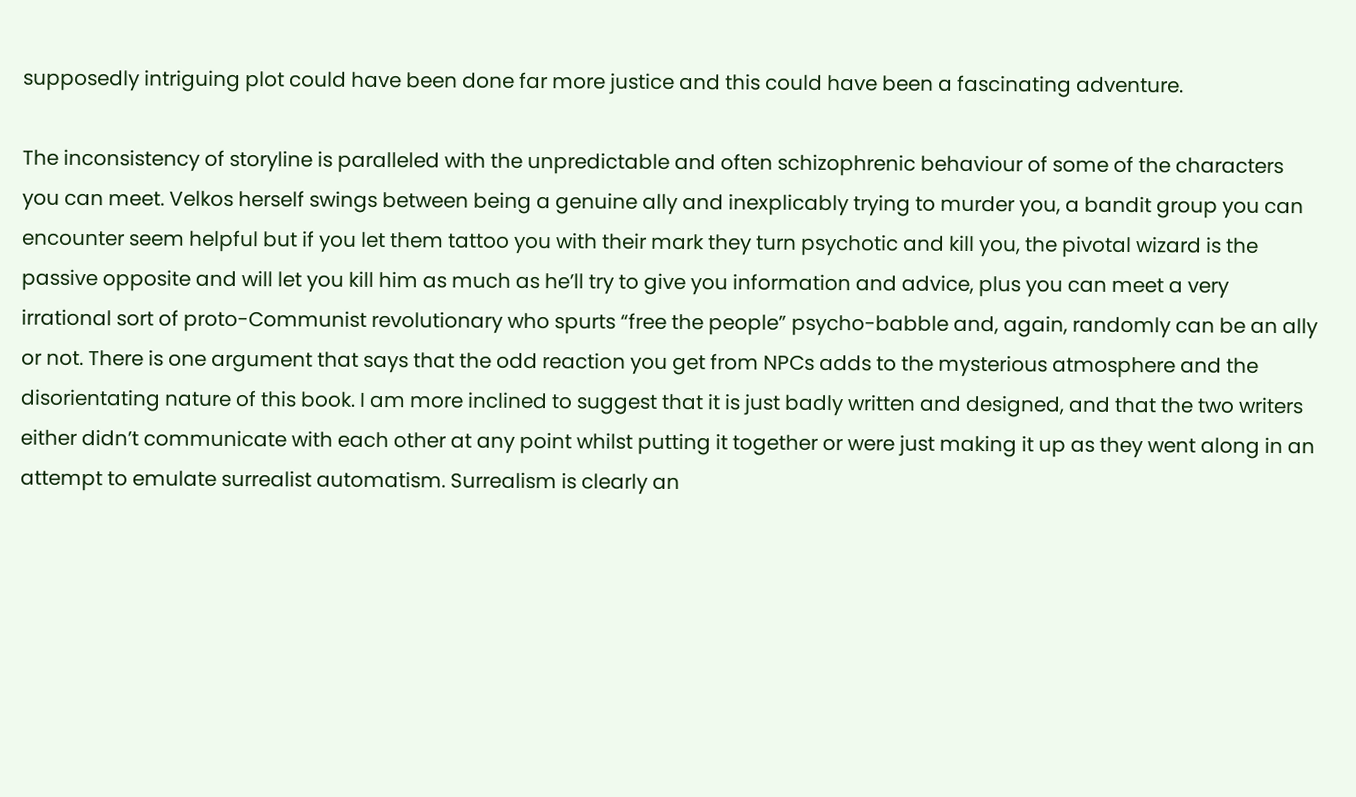supposedly intriguing plot could have been done far more justice and this could have been a fascinating adventure.

The inconsistency of storyline is paralleled with the unpredictable and often schizophrenic behaviour of some of the characters you can meet. Velkos herself swings between being a genuine ally and inexplicably trying to murder you, a bandit group you can encounter seem helpful but if you let them tattoo you with their mark they turn psychotic and kill you, the pivotal wizard is the passive opposite and will let you kill him as much as he’ll try to give you information and advice, plus you can meet a very irrational sort of proto-Communist revolutionary who spurts “free the people” psycho-babble and, again, randomly can be an ally or not. There is one argument that says that the odd reaction you get from NPCs adds to the mysterious atmosphere and the disorientating nature of this book. I am more inclined to suggest that it is just badly written and designed, and that the two writers either didn’t communicate with each other at any point whilst putting it together or were just making it up as they went along in an attempt to emulate surrealist automatism. Surrealism is clearly an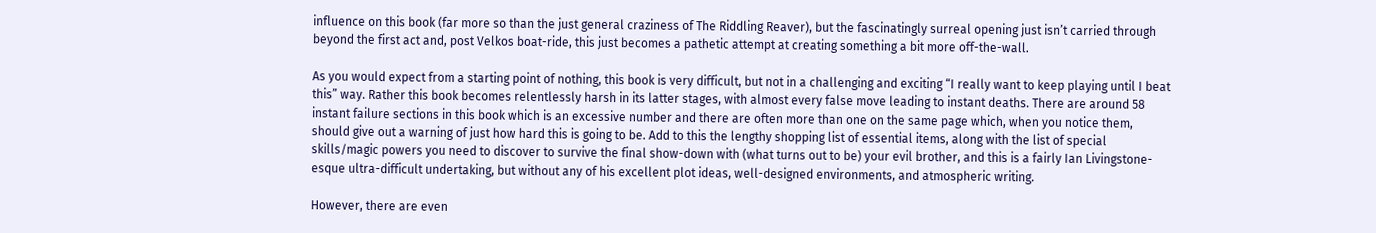influence on this book (far more so than the just general craziness of The Riddling Reaver), but the fascinatingly surreal opening just isn’t carried through beyond the first act and, post Velkos boat-ride, this just becomes a pathetic attempt at creating something a bit more off-the-wall.

As you would expect from a starting point of nothing, this book is very difficult, but not in a challenging and exciting “I really want to keep playing until I beat this” way. Rather this book becomes relentlessly harsh in its latter stages, with almost every false move leading to instant deaths. There are around 58 instant failure sections in this book which is an excessive number and there are often more than one on the same page which, when you notice them, should give out a warning of just how hard this is going to be. Add to this the lengthy shopping list of essential items, along with the list of special skills/magic powers you need to discover to survive the final show-down with (what turns out to be) your evil brother, and this is a fairly Ian Livingstone-esque ultra-difficult undertaking, but without any of his excellent plot ideas, well-designed environments, and atmospheric writing.

However, there are even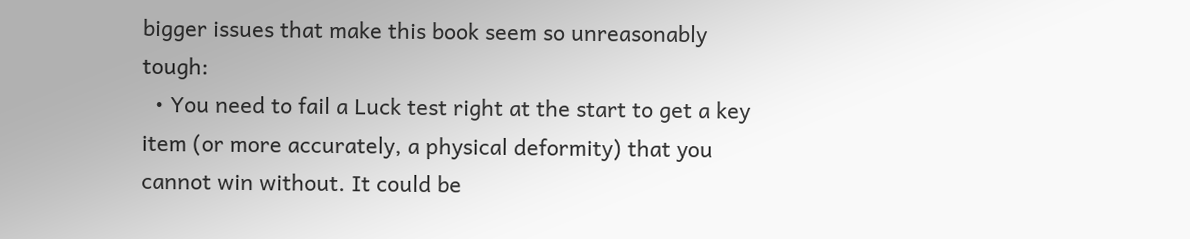bigger issues that make this book seem so unreasonably tough:
  • You need to fail a Luck test right at the start to get a key item (or more accurately, a physical deformity) that you cannot win without. It could be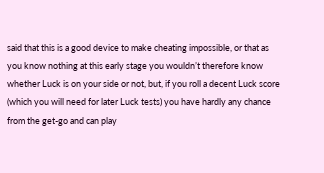said that this is a good device to make cheating impossible, or that as you know nothing at this early stage you wouldn’t therefore know whether Luck is on your side or not, but, if you roll a decent Luck score (which you will need for later Luck tests) you have hardly any chance from the get-go and can play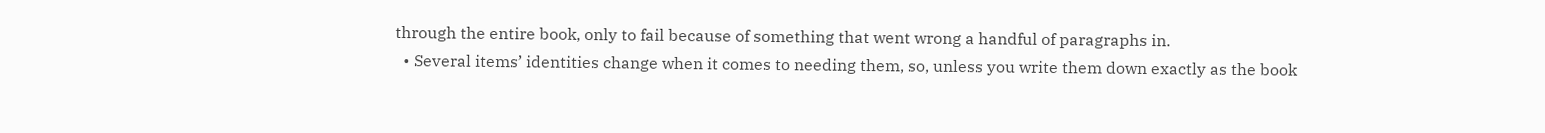through the entire book, only to fail because of something that went wrong a handful of paragraphs in.
  • Several items’ identities change when it comes to needing them, so, unless you write them down exactly as the book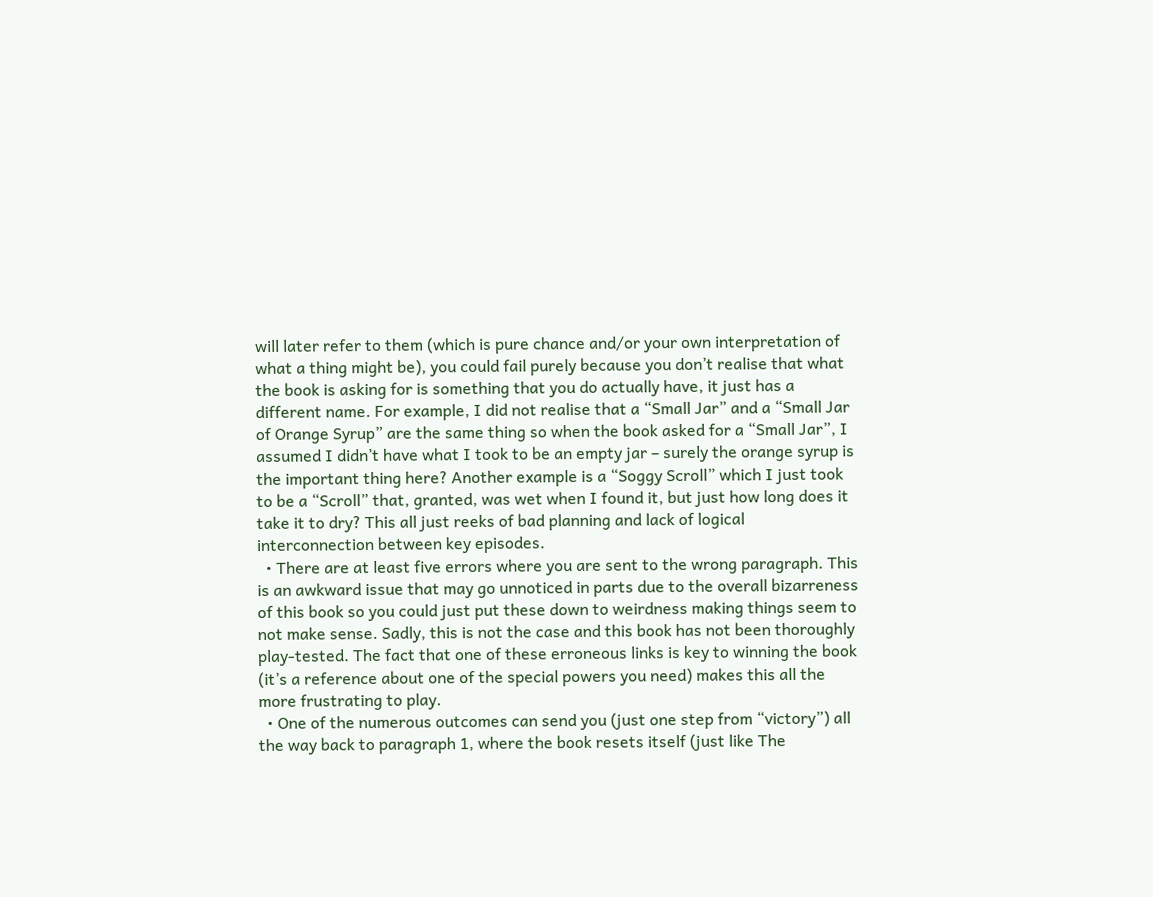will later refer to them (which is pure chance and/or your own interpretation of what a thing might be), you could fail purely because you don’t realise that what the book is asking for is something that you do actually have, it just has a different name. For example, I did not realise that a “Small Jar” and a “Small Jar of Orange Syrup” are the same thing so when the book asked for a “Small Jar”, I assumed I didn’t have what I took to be an empty jar – surely the orange syrup is the important thing here? Another example is a “Soggy Scroll” which I just took to be a “Scroll” that, granted, was wet when I found it, but just how long does it take it to dry? This all just reeks of bad planning and lack of logical interconnection between key episodes.
  • There are at least five errors where you are sent to the wrong paragraph. This is an awkward issue that may go unnoticed in parts due to the overall bizarreness of this book so you could just put these down to weirdness making things seem to not make sense. Sadly, this is not the case and this book has not been thoroughly play-tested. The fact that one of these erroneous links is key to winning the book (it’s a reference about one of the special powers you need) makes this all the more frustrating to play.
  • One of the numerous outcomes can send you (just one step from “victory”) all the way back to paragraph 1, where the book resets itself (just like The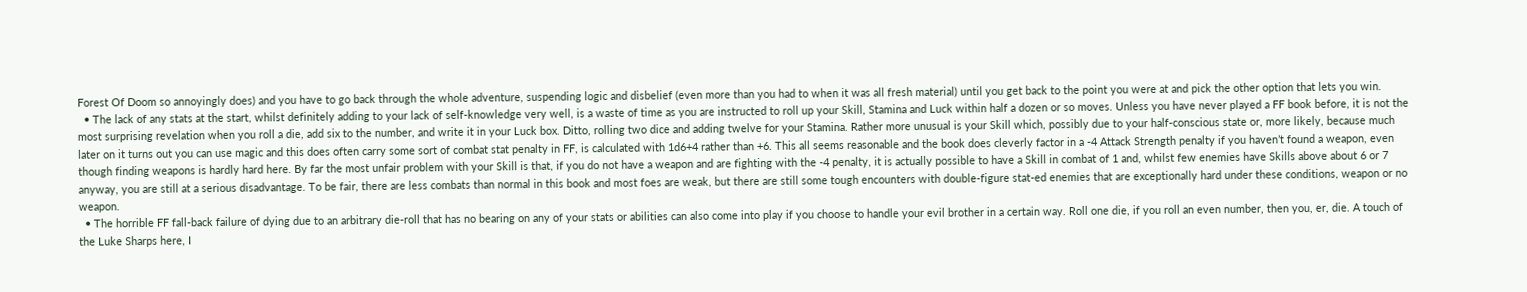Forest Of Doom so annoyingly does) and you have to go back through the whole adventure, suspending logic and disbelief (even more than you had to when it was all fresh material) until you get back to the point you were at and pick the other option that lets you win.
  • The lack of any stats at the start, whilst definitely adding to your lack of self-knowledge very well, is a waste of time as you are instructed to roll up your Skill, Stamina and Luck within half a dozen or so moves. Unless you have never played a FF book before, it is not the most surprising revelation when you roll a die, add six to the number, and write it in your Luck box. Ditto, rolling two dice and adding twelve for your Stamina. Rather more unusual is your Skill which, possibly due to your half-conscious state or, more likely, because much later on it turns out you can use magic and this does often carry some sort of combat stat penalty in FF, is calculated with 1d6+4 rather than +6. This all seems reasonable and the book does cleverly factor in a -4 Attack Strength penalty if you haven’t found a weapon, even though finding weapons is hardly hard here. By far the most unfair problem with your Skill is that, if you do not have a weapon and are fighting with the -4 penalty, it is actually possible to have a Skill in combat of 1 and, whilst few enemies have Skills above about 6 or 7 anyway, you are still at a serious disadvantage. To be fair, there are less combats than normal in this book and most foes are weak, but there are still some tough encounters with double-figure stat-ed enemies that are exceptionally hard under these conditions, weapon or no weapon.
  • The horrible FF fall-back failure of dying due to an arbitrary die-roll that has no bearing on any of your stats or abilities can also come into play if you choose to handle your evil brother in a certain way. Roll one die, if you roll an even number, then you, er, die. A touch of the Luke Sharps here, I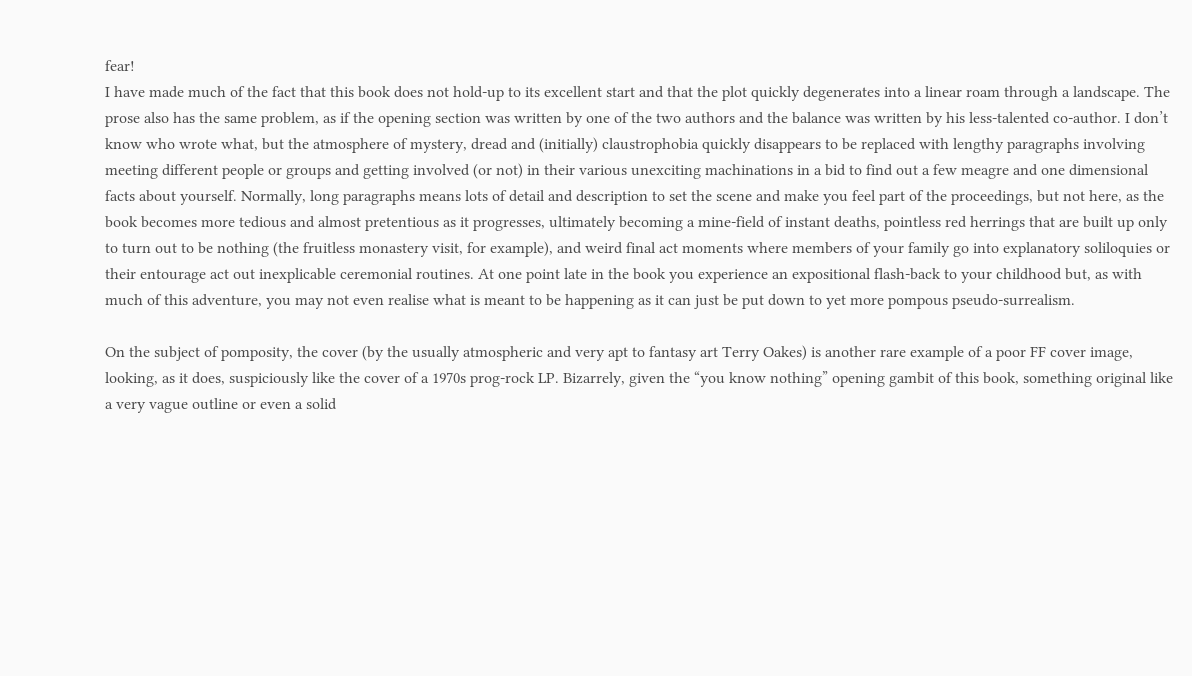fear!
I have made much of the fact that this book does not hold-up to its excellent start and that the plot quickly degenerates into a linear roam through a landscape. The prose also has the same problem, as if the opening section was written by one of the two authors and the balance was written by his less-talented co-author. I don’t know who wrote what, but the atmosphere of mystery, dread and (initially) claustrophobia quickly disappears to be replaced with lengthy paragraphs involving meeting different people or groups and getting involved (or not) in their various unexciting machinations in a bid to find out a few meagre and one dimensional facts about yourself. Normally, long paragraphs means lots of detail and description to set the scene and make you feel part of the proceedings, but not here, as the book becomes more tedious and almost pretentious as it progresses, ultimately becoming a mine-field of instant deaths, pointless red herrings that are built up only to turn out to be nothing (the fruitless monastery visit, for example), and weird final act moments where members of your family go into explanatory soliloquies or their entourage act out inexplicable ceremonial routines. At one point late in the book you experience an expositional flash-back to your childhood but, as with much of this adventure, you may not even realise what is meant to be happening as it can just be put down to yet more pompous pseudo-surrealism.

On the subject of pomposity, the cover (by the usually atmospheric and very apt to fantasy art Terry Oakes) is another rare example of a poor FF cover image, looking, as it does, suspiciously like the cover of a 1970s prog-rock LP. Bizarrely, given the “you know nothing” opening gambit of this book, something original like a very vague outline or even a solid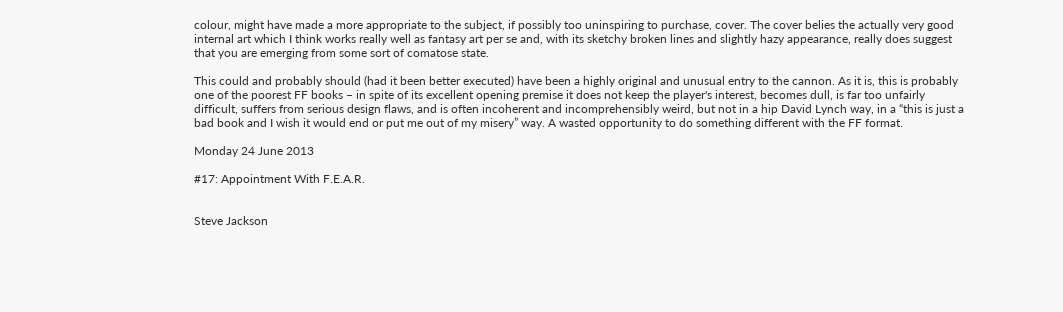colour, might have made a more appropriate to the subject, if possibly too uninspiring to purchase, cover. The cover belies the actually very good internal art which I think works really well as fantasy art per se and, with its sketchy broken lines and slightly hazy appearance, really does suggest that you are emerging from some sort of comatose state.

This could and probably should (had it been better executed) have been a highly original and unusual entry to the cannon. As it is, this is probably one of the poorest FF books – in spite of its excellent opening premise it does not keep the player's interest, becomes dull, is far too unfairly difficult, suffers from serious design flaws, and is often incoherent and incomprehensibly weird, but not in a hip David Lynch way, in a “this is just a bad book and I wish it would end or put me out of my misery” way. A wasted opportunity to do something different with the FF format.

Monday 24 June 2013

#17: Appointment With F.E.A.R.


Steve Jackson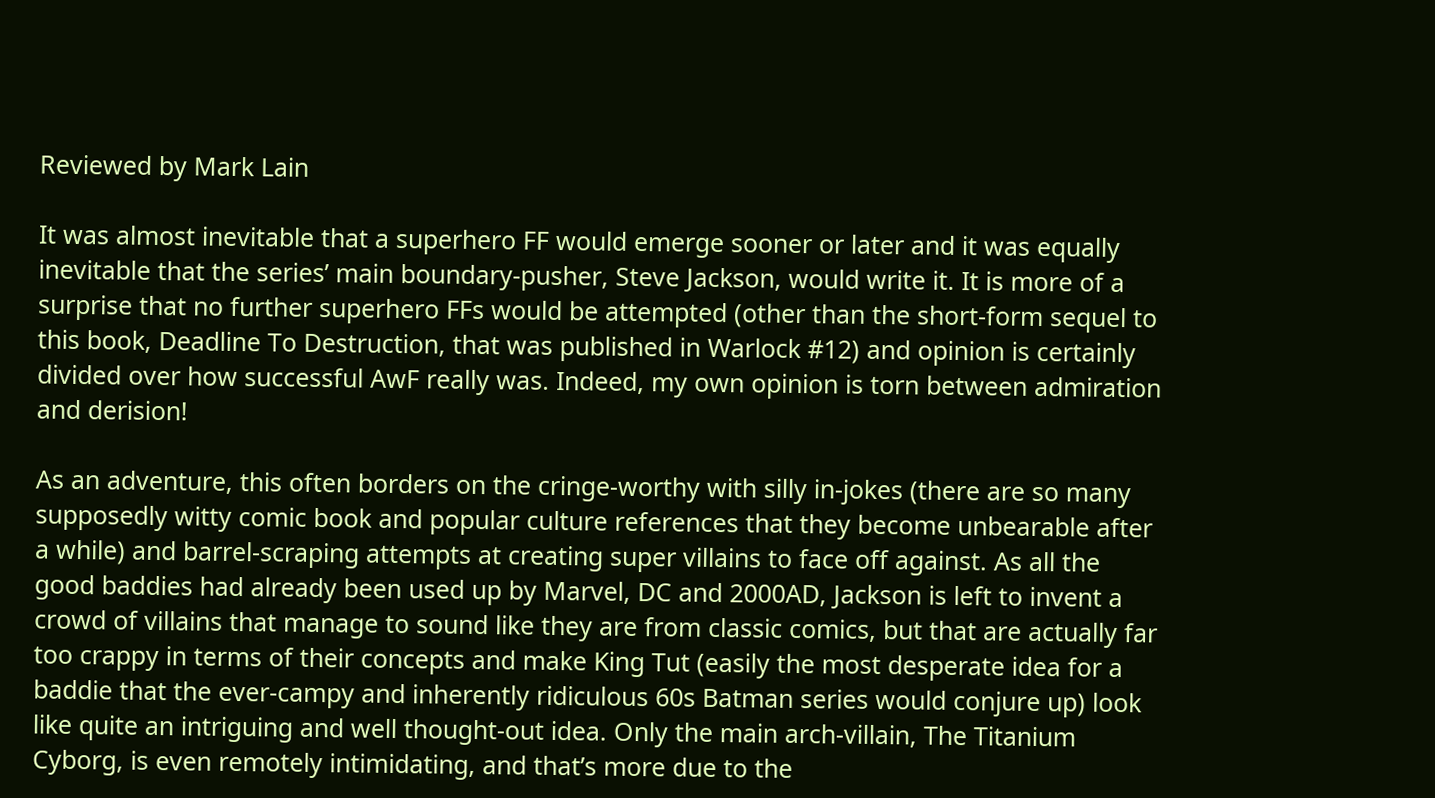Reviewed by Mark Lain

It was almost inevitable that a superhero FF would emerge sooner or later and it was equally inevitable that the series’ main boundary-pusher, Steve Jackson, would write it. It is more of a surprise that no further superhero FFs would be attempted (other than the short-form sequel to this book, Deadline To Destruction, that was published in Warlock #12) and opinion is certainly divided over how successful AwF really was. Indeed, my own opinion is torn between admiration and derision!

As an adventure, this often borders on the cringe-worthy with silly in-jokes (there are so many supposedly witty comic book and popular culture references that they become unbearable after a while) and barrel-scraping attempts at creating super villains to face off against. As all the good baddies had already been used up by Marvel, DC and 2000AD, Jackson is left to invent a crowd of villains that manage to sound like they are from classic comics, but that are actually far too crappy in terms of their concepts and make King Tut (easily the most desperate idea for a baddie that the ever-campy and inherently ridiculous 60s Batman series would conjure up) look like quite an intriguing and well thought-out idea. Only the main arch-villain, The Titanium Cyborg, is even remotely intimidating, and that’s more due to the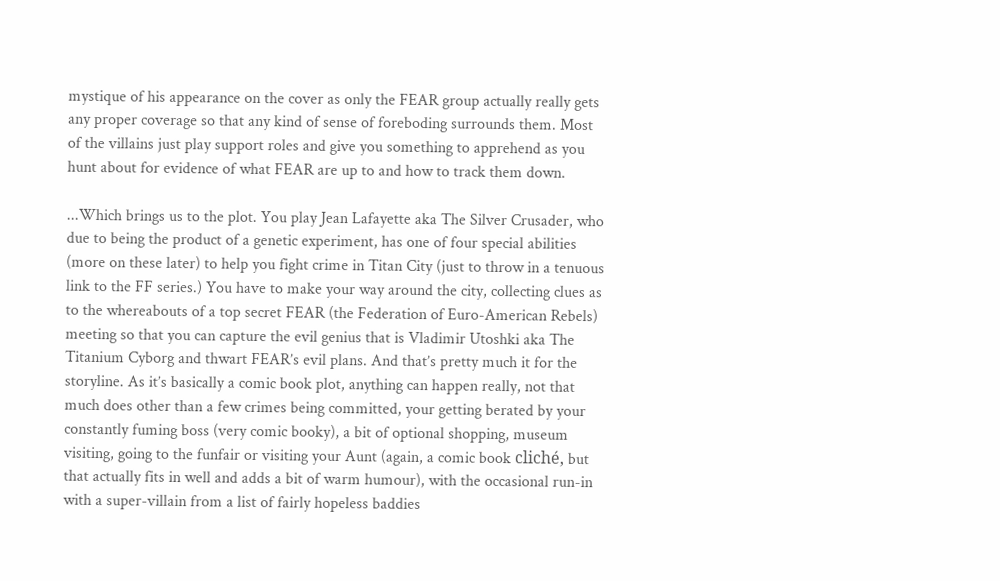mystique of his appearance on the cover as only the FEAR group actually really gets any proper coverage so that any kind of sense of foreboding surrounds them. Most of the villains just play support roles and give you something to apprehend as you hunt about for evidence of what FEAR are up to and how to track them down.

...Which brings us to the plot. You play Jean Lafayette aka The Silver Crusader, who due to being the product of a genetic experiment, has one of four special abilities (more on these later) to help you fight crime in Titan City (just to throw in a tenuous link to the FF series.) You have to make your way around the city, collecting clues as to the whereabouts of a top secret FEAR (the Federation of Euro-American Rebels) meeting so that you can capture the evil genius that is Vladimir Utoshki aka The Titanium Cyborg and thwart FEAR’s evil plans. And that’s pretty much it for the storyline. As it’s basically a comic book plot, anything can happen really, not that much does other than a few crimes being committed, your getting berated by your constantly fuming boss (very comic booky), a bit of optional shopping, museum visiting, going to the funfair or visiting your Aunt (again, a comic book cliché, but that actually fits in well and adds a bit of warm humour), with the occasional run-in with a super-villain from a list of fairly hopeless baddies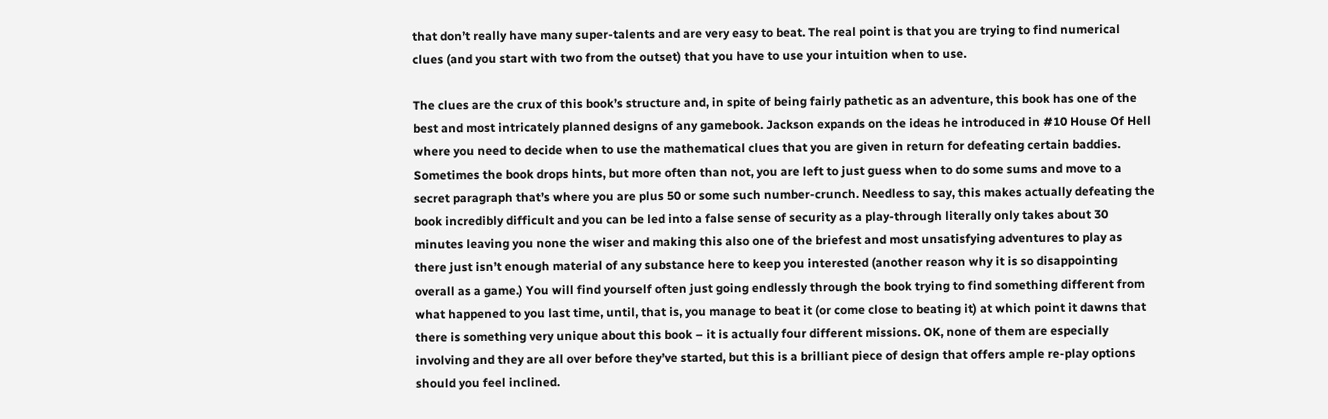that don’t really have many super-talents and are very easy to beat. The real point is that you are trying to find numerical clues (and you start with two from the outset) that you have to use your intuition when to use.

The clues are the crux of this book’s structure and, in spite of being fairly pathetic as an adventure, this book has one of the best and most intricately planned designs of any gamebook. Jackson expands on the ideas he introduced in #10 House Of Hell where you need to decide when to use the mathematical clues that you are given in return for defeating certain baddies. Sometimes the book drops hints, but more often than not, you are left to just guess when to do some sums and move to a secret paragraph that’s where you are plus 50 or some such number-crunch. Needless to say, this makes actually defeating the book incredibly difficult and you can be led into a false sense of security as a play-through literally only takes about 30 minutes leaving you none the wiser and making this also one of the briefest and most unsatisfying adventures to play as there just isn’t enough material of any substance here to keep you interested (another reason why it is so disappointing overall as a game.) You will find yourself often just going endlessly through the book trying to find something different from what happened to you last time, until, that is, you manage to beat it (or come close to beating it) at which point it dawns that there is something very unique about this book – it is actually four different missions. OK, none of them are especially involving and they are all over before they’ve started, but this is a brilliant piece of design that offers ample re-play options should you feel inclined.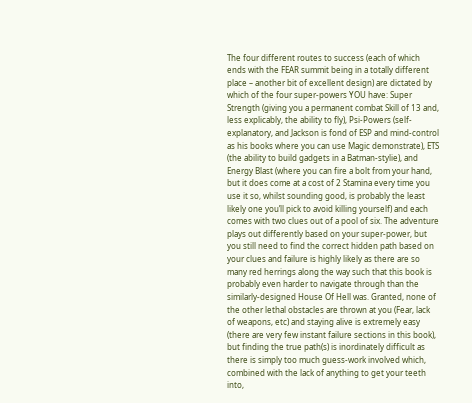The four different routes to success (each of which ends with the FEAR summit being in a totally different place – another bit of excellent design) are dictated by which of the four super-powers YOU have: Super Strength (giving you a permanent combat Skill of 13 and, less explicably, the ability to fly), Psi-Powers (self-explanatory, and Jackson is fond of ESP and mind-control as his books where you can use Magic demonstrate), ETS (the ability to build gadgets in a Batman-stylie), and Energy Blast (where you can fire a bolt from your hand, but it does come at a cost of 2 Stamina every time you use it so, whilst sounding good, is probably the least likely one you’ll pick to avoid killing yourself) and each comes with two clues out of a pool of six. The adventure plays out differently based on your super-power, but you still need to find the correct hidden path based on your clues and failure is highly likely as there are so many red herrings along the way such that this book is probably even harder to navigate through than the similarly-designed House Of Hell was. Granted, none of the other lethal obstacles are thrown at you (Fear, lack of weapons, etc) and staying alive is extremely easy (there are very few instant failure sections in this book), but finding the true path(s) is inordinately difficult as there is simply too much guess-work involved which, combined with the lack of anything to get your teeth into,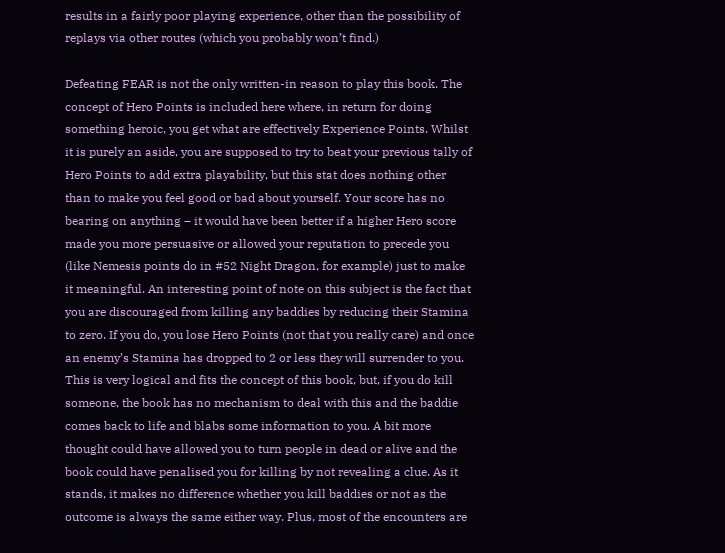results in a fairly poor playing experience, other than the possibility of replays via other routes (which you probably won’t find.)

Defeating FEAR is not the only written-in reason to play this book. The concept of Hero Points is included here where, in return for doing something heroic, you get what are effectively Experience Points. Whilst it is purely an aside, you are supposed to try to beat your previous tally of Hero Points to add extra playability, but this stat does nothing other than to make you feel good or bad about yourself. Your score has no bearing on anything – it would have been better if a higher Hero score made you more persuasive or allowed your reputation to precede you (like Nemesis points do in #52 Night Dragon, for example) just to make it meaningful. An interesting point of note on this subject is the fact that you are discouraged from killing any baddies by reducing their Stamina to zero. If you do, you lose Hero Points (not that you really care) and once an enemy’s Stamina has dropped to 2 or less they will surrender to you. This is very logical and fits the concept of this book, but, if you do kill someone, the book has no mechanism to deal with this and the baddie comes back to life and blabs some information to you. A bit more thought could have allowed you to turn people in dead or alive and the book could have penalised you for killing by not revealing a clue. As it stands, it makes no difference whether you kill baddies or not as the outcome is always the same either way. Plus, most of the encounters are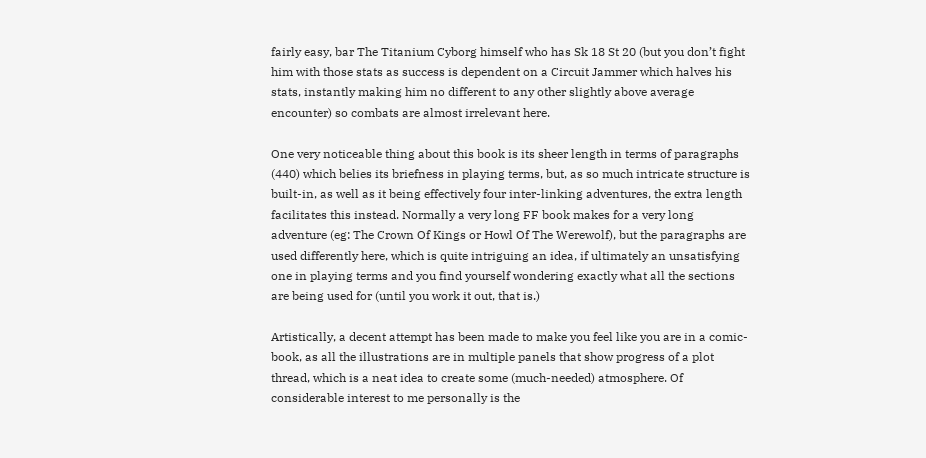fairly easy, bar The Titanium Cyborg himself who has Sk 18 St 20 (but you don’t fight him with those stats as success is dependent on a Circuit Jammer which halves his stats, instantly making him no different to any other slightly above average encounter) so combats are almost irrelevant here.

One very noticeable thing about this book is its sheer length in terms of paragraphs (440) which belies its briefness in playing terms, but, as so much intricate structure is built-in, as well as it being effectively four inter-linking adventures, the extra length facilitates this instead. Normally a very long FF book makes for a very long adventure (eg: The Crown Of Kings or Howl Of The Werewolf), but the paragraphs are used differently here, which is quite intriguing an idea, if ultimately an unsatisfying one in playing terms and you find yourself wondering exactly what all the sections are being used for (until you work it out, that is.)

Artistically, a decent attempt has been made to make you feel like you are in a comic-book, as all the illustrations are in multiple panels that show progress of a plot thread, which is a neat idea to create some (much-needed) atmosphere. Of considerable interest to me personally is the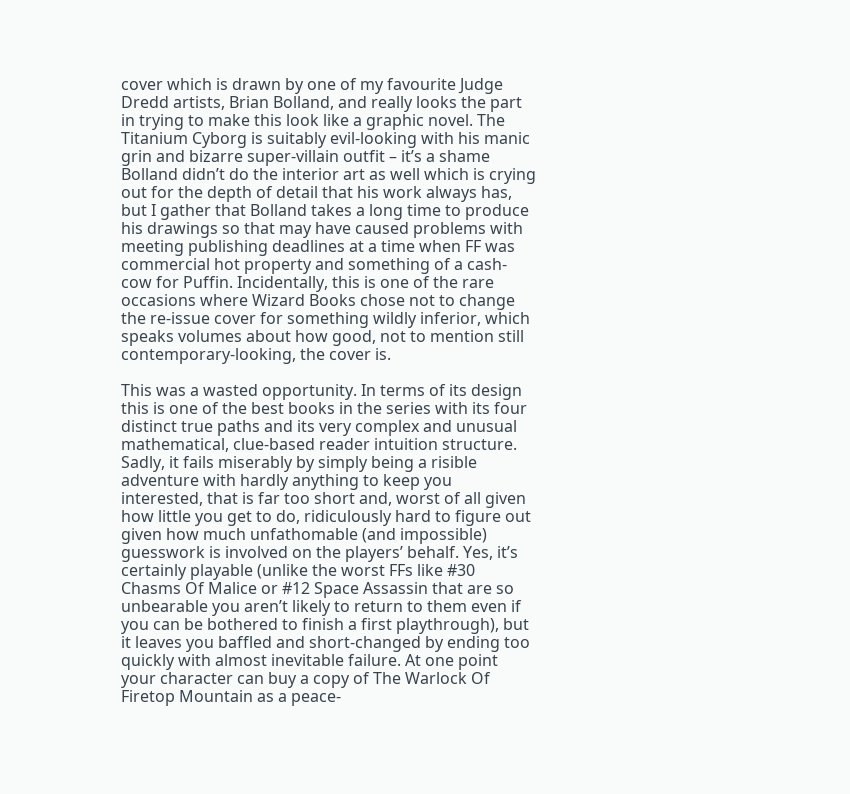cover which is drawn by one of my favourite Judge Dredd artists, Brian Bolland, and really looks the part in trying to make this look like a graphic novel. The Titanium Cyborg is suitably evil-looking with his manic grin and bizarre super-villain outfit – it’s a shame Bolland didn’t do the interior art as well which is crying out for the depth of detail that his work always has, but I gather that Bolland takes a long time to produce his drawings so that may have caused problems with meeting publishing deadlines at a time when FF was commercial hot property and something of a cash-cow for Puffin. Incidentally, this is one of the rare occasions where Wizard Books chose not to change the re-issue cover for something wildly inferior, which speaks volumes about how good, not to mention still contemporary-looking, the cover is.

This was a wasted opportunity. In terms of its design this is one of the best books in the series with its four distinct true paths and its very complex and unusual mathematical, clue-based reader intuition structure. Sadly, it fails miserably by simply being a risible adventure with hardly anything to keep you interested, that is far too short and, worst of all given how little you get to do, ridiculously hard to figure out given how much unfathomable (and impossible) guesswork is involved on the players’ behalf. Yes, it’s certainly playable (unlike the worst FFs like #30 Chasms Of Malice or #12 Space Assassin that are so unbearable you aren’t likely to return to them even if you can be bothered to finish a first playthrough), but it leaves you baffled and short-changed by ending too quickly with almost inevitable failure. At one point your character can buy a copy of The Warlock Of Firetop Mountain as a peace-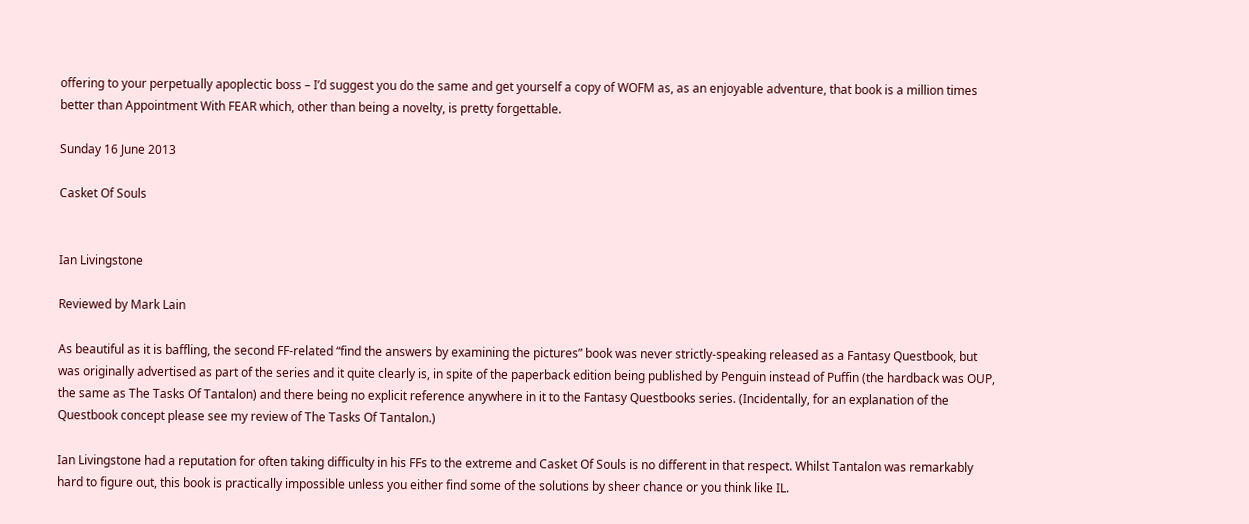offering to your perpetually apoplectic boss – I’d suggest you do the same and get yourself a copy of WOFM as, as an enjoyable adventure, that book is a million times better than Appointment With FEAR which, other than being a novelty, is pretty forgettable.

Sunday 16 June 2013

Casket Of Souls


Ian Livingstone

Reviewed by Mark Lain

As beautiful as it is baffling, the second FF-related “find the answers by examining the pictures” book was never strictly-speaking released as a Fantasy Questbook, but was originally advertised as part of the series and it quite clearly is, in spite of the paperback edition being published by Penguin instead of Puffin (the hardback was OUP, the same as The Tasks Of Tantalon) and there being no explicit reference anywhere in it to the Fantasy Questbooks series. (Incidentally, for an explanation of the Questbook concept please see my review of The Tasks Of Tantalon.)

Ian Livingstone had a reputation for often taking difficulty in his FFs to the extreme and Casket Of Souls is no different in that respect. Whilst Tantalon was remarkably hard to figure out, this book is practically impossible unless you either find some of the solutions by sheer chance or you think like IL.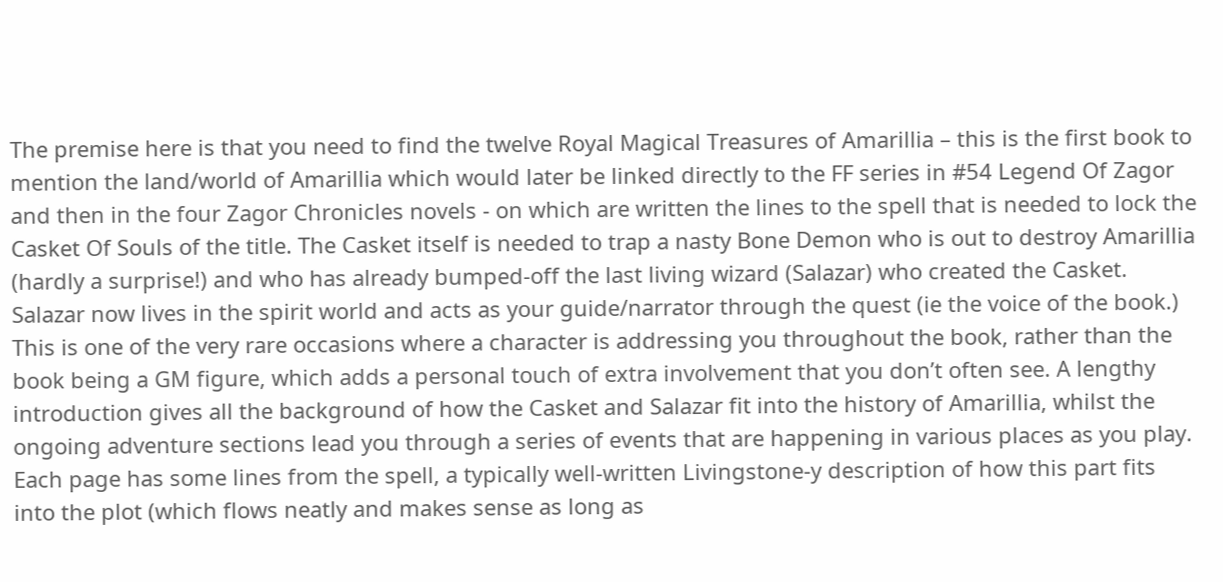The premise here is that you need to find the twelve Royal Magical Treasures of Amarillia – this is the first book to mention the land/world of Amarillia which would later be linked directly to the FF series in #54 Legend Of Zagor and then in the four Zagor Chronicles novels - on which are written the lines to the spell that is needed to lock the Casket Of Souls of the title. The Casket itself is needed to trap a nasty Bone Demon who is out to destroy Amarillia (hardly a surprise!) and who has already bumped-off the last living wizard (Salazar) who created the Casket. Salazar now lives in the spirit world and acts as your guide/narrator through the quest (ie the voice of the book.) This is one of the very rare occasions where a character is addressing you throughout the book, rather than the book being a GM figure, which adds a personal touch of extra involvement that you don’t often see. A lengthy introduction gives all the background of how the Casket and Salazar fit into the history of Amarillia, whilst the ongoing adventure sections lead you through a series of events that are happening in various places as you play. Each page has some lines from the spell, a typically well-written Livingstone-y description of how this part fits into the plot (which flows neatly and makes sense as long as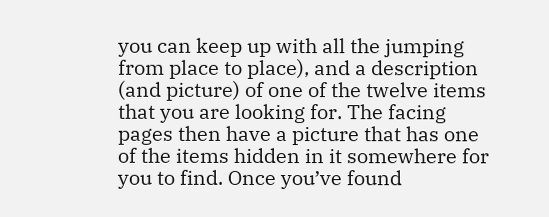you can keep up with all the jumping from place to place), and a description (and picture) of one of the twelve items that you are looking for. The facing pages then have a picture that has one of the items hidden in it somewhere for you to find. Once you’ve found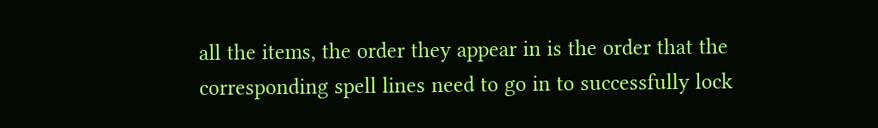all the items, the order they appear in is the order that the corresponding spell lines need to go in to successfully lock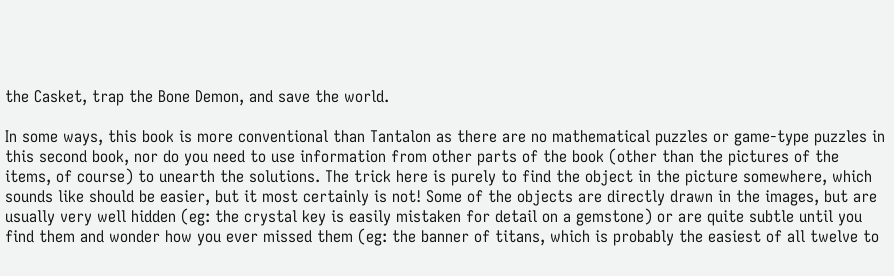the Casket, trap the Bone Demon, and save the world.

In some ways, this book is more conventional than Tantalon as there are no mathematical puzzles or game-type puzzles in this second book, nor do you need to use information from other parts of the book (other than the pictures of the items, of course) to unearth the solutions. The trick here is purely to find the object in the picture somewhere, which sounds like should be easier, but it most certainly is not! Some of the objects are directly drawn in the images, but are usually very well hidden (eg: the crystal key is easily mistaken for detail on a gemstone) or are quite subtle until you find them and wonder how you ever missed them (eg: the banner of titans, which is probably the easiest of all twelve to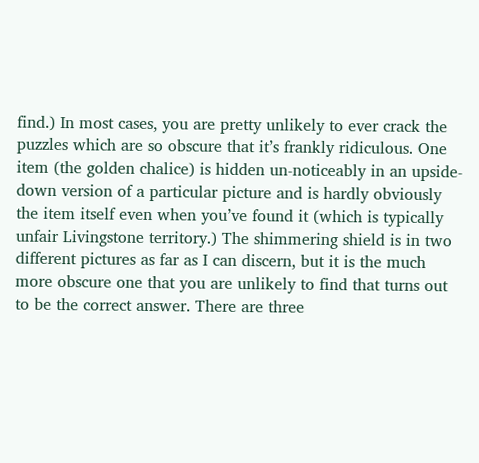find.) In most cases, you are pretty unlikely to ever crack the puzzles which are so obscure that it’s frankly ridiculous. One item (the golden chalice) is hidden un-noticeably in an upside-down version of a particular picture and is hardly obviously the item itself even when you’ve found it (which is typically unfair Livingstone territory.) The shimmering shield is in two different pictures as far as I can discern, but it is the much more obscure one that you are unlikely to find that turns out to be the correct answer. There are three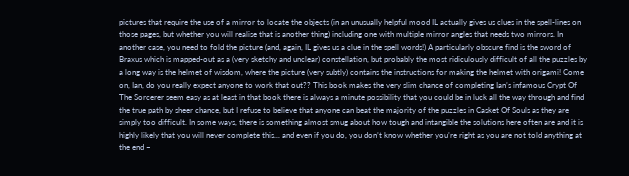pictures that require the use of a mirror to locate the objects (in an unusually helpful mood IL actually gives us clues in the spell-lines on those pages, but whether you will realise that is another thing) including one with multiple mirror angles that needs two mirrors. In another case, you need to fold the picture (and, again, IL gives us a clue in the spell words!) A particularly obscure find is the sword of Braxus which is mapped-out as a (very sketchy and unclear) constellation, but probably the most ridiculously difficult of all the puzzles by a long way is the helmet of wisdom, where the picture (very subtly) contains the instructions for making the helmet with origami! Come on, Ian, do you really expect anyone to work that out?? This book makes the very slim chance of completing Ian’s infamous Crypt Of The Sorcerer seem easy as at least in that book there is always a minute possibility that you could be in luck all the way through and find the true path by sheer chance, but I refuse to believe that anyone can beat the majority of the puzzles in Casket Of Souls as they are simply too difficult. In some ways, there is something almost smug about how tough and intangible the solutions here often are and it is highly likely that you will never complete this... and even if you do, you don’t know whether you’re right as you are not told anything at the end –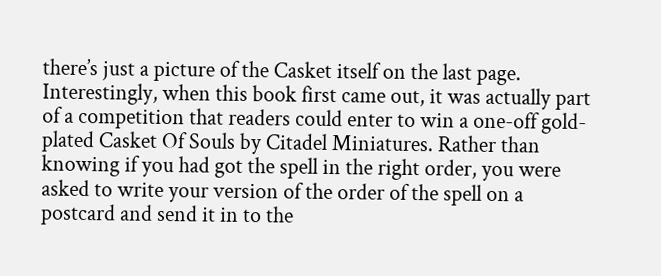there’s just a picture of the Casket itself on the last page. Interestingly, when this book first came out, it was actually part of a competition that readers could enter to win a one-off gold-plated Casket Of Souls by Citadel Miniatures. Rather than knowing if you had got the spell in the right order, you were asked to write your version of the order of the spell on a postcard and send it in to the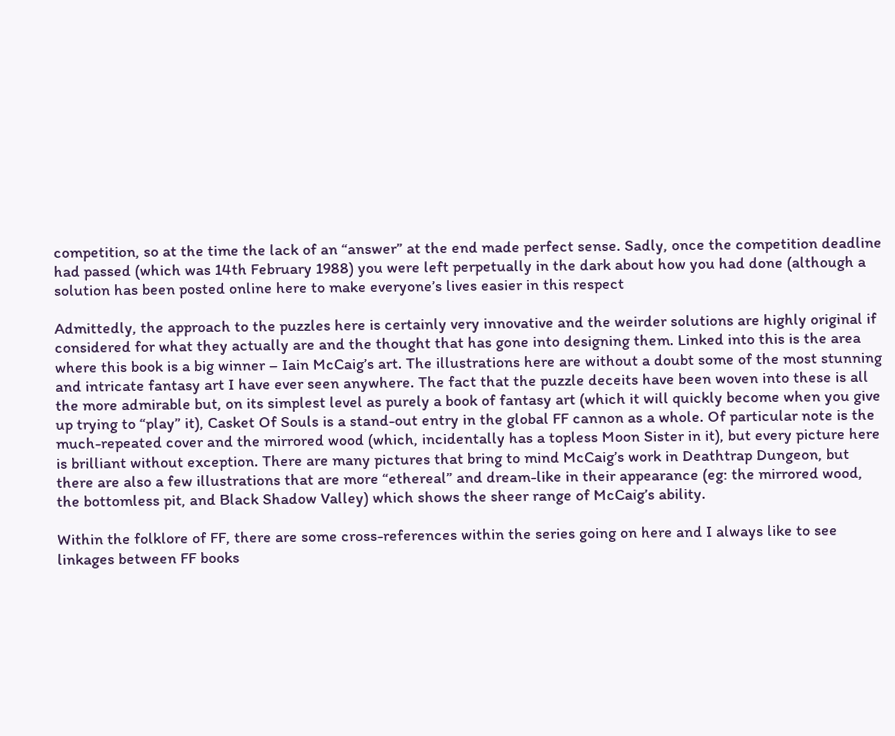competition, so at the time the lack of an “answer” at the end made perfect sense. Sadly, once the competition deadline had passed (which was 14th February 1988) you were left perpetually in the dark about how you had done (although a solution has been posted online here to make everyone’s lives easier in this respect

Admittedly, the approach to the puzzles here is certainly very innovative and the weirder solutions are highly original if considered for what they actually are and the thought that has gone into designing them. Linked into this is the area where this book is a big winner – Iain McCaig’s art. The illustrations here are without a doubt some of the most stunning and intricate fantasy art I have ever seen anywhere. The fact that the puzzle deceits have been woven into these is all the more admirable but, on its simplest level as purely a book of fantasy art (which it will quickly become when you give up trying to “play” it), Casket Of Souls is a stand-out entry in the global FF cannon as a whole. Of particular note is the much-repeated cover and the mirrored wood (which, incidentally has a topless Moon Sister in it), but every picture here is brilliant without exception. There are many pictures that bring to mind McCaig’s work in Deathtrap Dungeon, but there are also a few illustrations that are more “ethereal” and dream-like in their appearance (eg: the mirrored wood, the bottomless pit, and Black Shadow Valley) which shows the sheer range of McCaig’s ability.

Within the folklore of FF, there are some cross-references within the series going on here and I always like to see linkages between FF books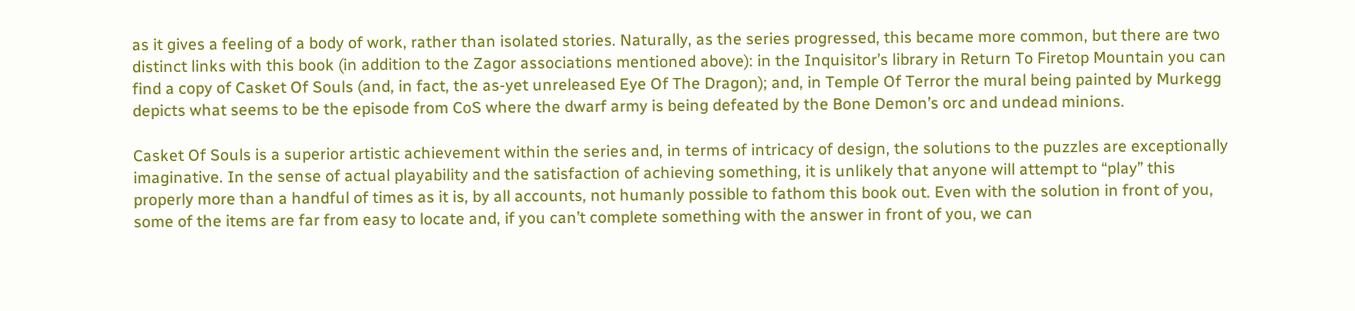as it gives a feeling of a body of work, rather than isolated stories. Naturally, as the series progressed, this became more common, but there are two distinct links with this book (in addition to the Zagor associations mentioned above): in the Inquisitor’s library in Return To Firetop Mountain you can find a copy of Casket Of Souls (and, in fact, the as-yet unreleased Eye Of The Dragon); and, in Temple Of Terror the mural being painted by Murkegg depicts what seems to be the episode from CoS where the dwarf army is being defeated by the Bone Demon’s orc and undead minions.

Casket Of Souls is a superior artistic achievement within the series and, in terms of intricacy of design, the solutions to the puzzles are exceptionally imaginative. In the sense of actual playability and the satisfaction of achieving something, it is unlikely that anyone will attempt to “play” this properly more than a handful of times as it is, by all accounts, not humanly possible to fathom this book out. Even with the solution in front of you, some of the items are far from easy to locate and, if you can’t complete something with the answer in front of you, we can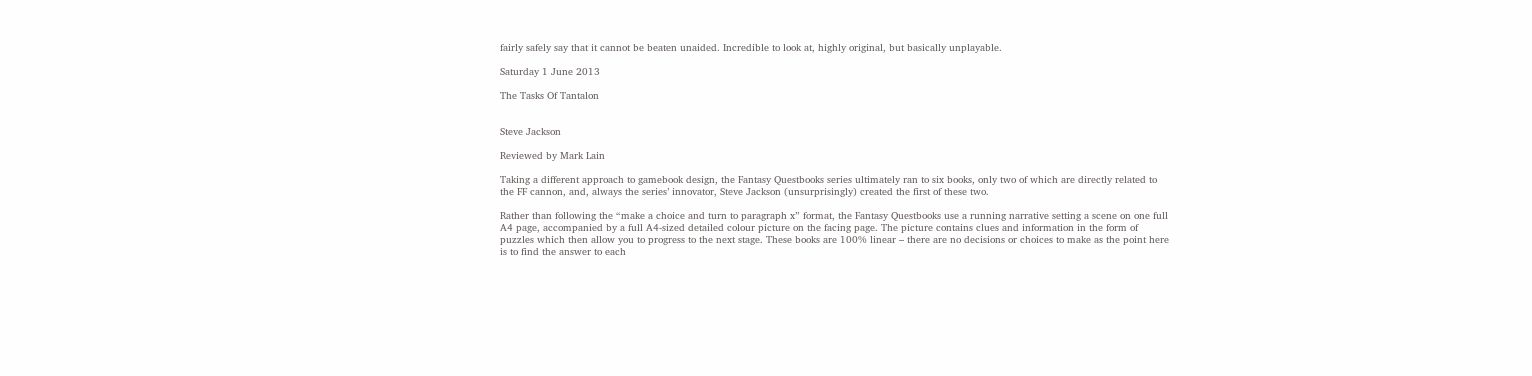fairly safely say that it cannot be beaten unaided. Incredible to look at, highly original, but basically unplayable.

Saturday 1 June 2013

The Tasks Of Tantalon


Steve Jackson

Reviewed by Mark Lain

Taking a different approach to gamebook design, the Fantasy Questbooks series ultimately ran to six books, only two of which are directly related to the FF cannon, and, always the series’ innovator, Steve Jackson (unsurprisingly) created the first of these two.

Rather than following the “make a choice and turn to paragraph x” format, the Fantasy Questbooks use a running narrative setting a scene on one full A4 page, accompanied by a full A4-sized detailed colour picture on the facing page. The picture contains clues and information in the form of puzzles which then allow you to progress to the next stage. These books are 100% linear – there are no decisions or choices to make as the point here is to find the answer to each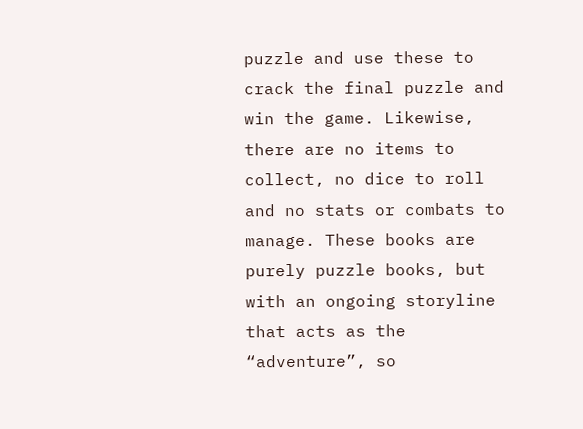puzzle and use these to crack the final puzzle and win the game. Likewise, there are no items to collect, no dice to roll and no stats or combats to manage. These books are purely puzzle books, but with an ongoing storyline that acts as the “adventure”, so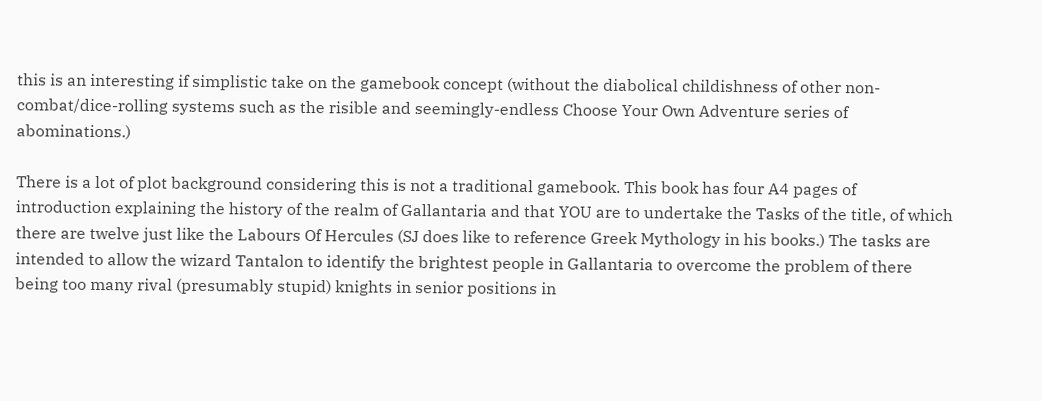this is an interesting if simplistic take on the gamebook concept (without the diabolical childishness of other non-combat/dice-rolling systems such as the risible and seemingly-endless Choose Your Own Adventure series of abominations.)

There is a lot of plot background considering this is not a traditional gamebook. This book has four A4 pages of introduction explaining the history of the realm of Gallantaria and that YOU are to undertake the Tasks of the title, of which there are twelve just like the Labours Of Hercules (SJ does like to reference Greek Mythology in his books.) The tasks are intended to allow the wizard Tantalon to identify the brightest people in Gallantaria to overcome the problem of there being too many rival (presumably stupid) knights in senior positions in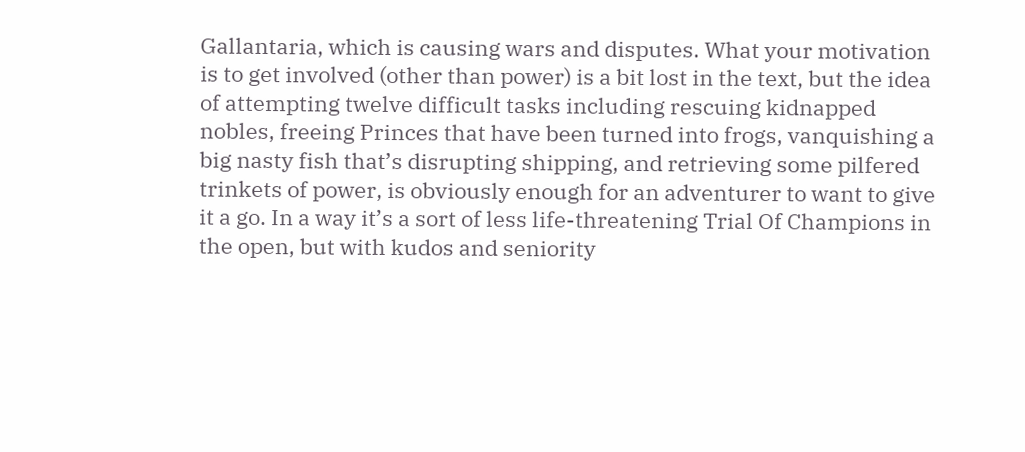Gallantaria, which is causing wars and disputes. What your motivation is to get involved (other than power) is a bit lost in the text, but the idea of attempting twelve difficult tasks including rescuing kidnapped nobles, freeing Princes that have been turned into frogs, vanquishing a big nasty fish that’s disrupting shipping, and retrieving some pilfered trinkets of power, is obviously enough for an adventurer to want to give it a go. In a way it’s a sort of less life-threatening Trial Of Champions in the open, but with kudos and seniority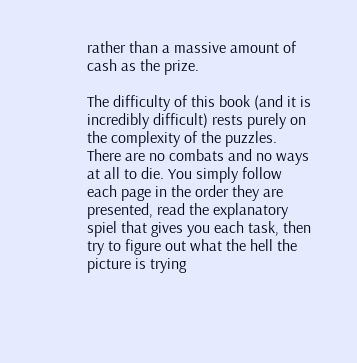rather than a massive amount of cash as the prize.

The difficulty of this book (and it is incredibly difficult) rests purely on the complexity of the puzzles. There are no combats and no ways at all to die. You simply follow each page in the order they are presented, read the explanatory spiel that gives you each task, then try to figure out what the hell the picture is trying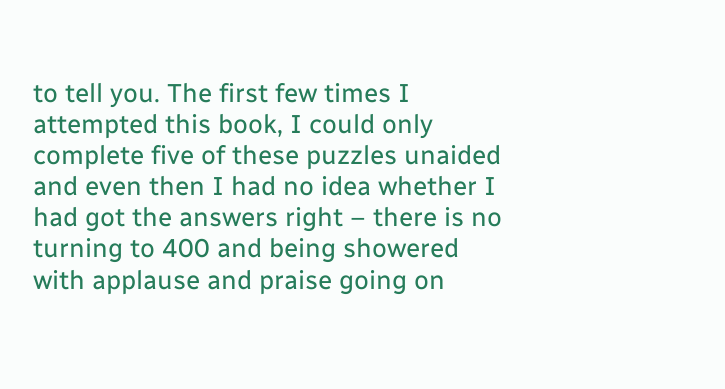to tell you. The first few times I attempted this book, I could only complete five of these puzzles unaided and even then I had no idea whether I had got the answers right – there is no turning to 400 and being showered with applause and praise going on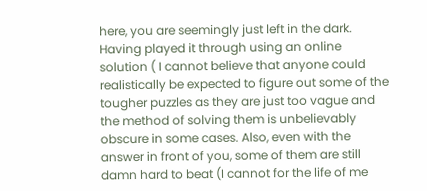here, you are seemingly just left in the dark. Having played it through using an online solution ( I cannot believe that anyone could realistically be expected to figure out some of the tougher puzzles as they are just too vague and the method of solving them is unbelievably obscure in some cases. Also, even with the answer in front of you, some of them are still damn hard to beat (I cannot for the life of me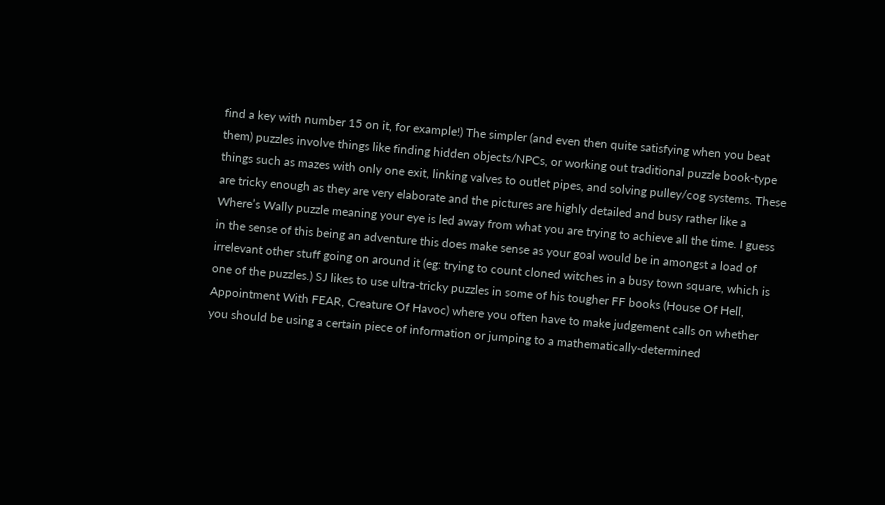find a key with number 15 on it, for example!) The simpler (and even then quite satisfying when you beat them) puzzles involve things like finding hidden objects/NPCs, or working out traditional puzzle book-type things such as mazes with only one exit, linking valves to outlet pipes, and solving pulley/cog systems. These are tricky enough as they are very elaborate and the pictures are highly detailed and busy rather like a Where’s Wally puzzle meaning your eye is led away from what you are trying to achieve all the time. I guess in the sense of this being an adventure this does make sense as your goal would be in amongst a load of irrelevant other stuff going on around it (eg: trying to count cloned witches in a busy town square, which is one of the puzzles.) SJ likes to use ultra-tricky puzzles in some of his tougher FF books (House Of Hell, Appointment With FEAR, Creature Of Havoc) where you often have to make judgement calls on whether you should be using a certain piece of information or jumping to a mathematically-determined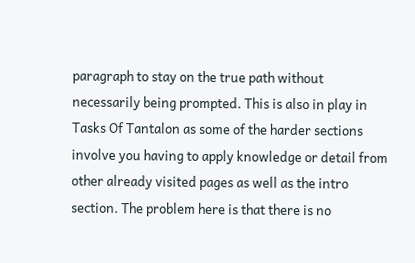paragraph to stay on the true path without necessarily being prompted. This is also in play in Tasks Of Tantalon as some of the harder sections involve you having to apply knowledge or detail from other already visited pages as well as the intro section. The problem here is that there is no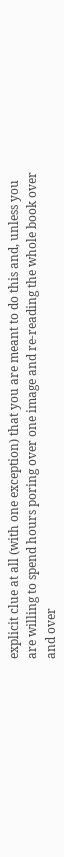explicit clue at all (with one exception) that you are meant to do this and, unless you are willing to spend hours poring over one image and re-reading the whole book over and over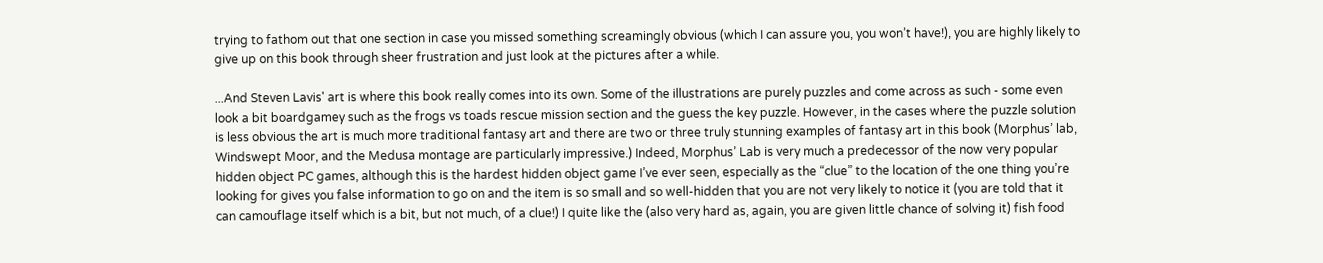trying to fathom out that one section in case you missed something screamingly obvious (which I can assure you, you won’t have!), you are highly likely to give up on this book through sheer frustration and just look at the pictures after a while.

...And Steven Lavis' art is where this book really comes into its own. Some of the illustrations are purely puzzles and come across as such - some even look a bit boardgamey such as the frogs vs toads rescue mission section and the guess the key puzzle. However, in the cases where the puzzle solution is less obvious the art is much more traditional fantasy art and there are two or three truly stunning examples of fantasy art in this book (Morphus’ lab, Windswept Moor, and the Medusa montage are particularly impressive.) Indeed, Morphus’ Lab is very much a predecessor of the now very popular hidden object PC games, although this is the hardest hidden object game I’ve ever seen, especially as the “clue” to the location of the one thing you’re looking for gives you false information to go on and the item is so small and so well-hidden that you are not very likely to notice it (you are told that it can camouflage itself which is a bit, but not much, of a clue!) I quite like the (also very hard as, again, you are given little chance of solving it) fish food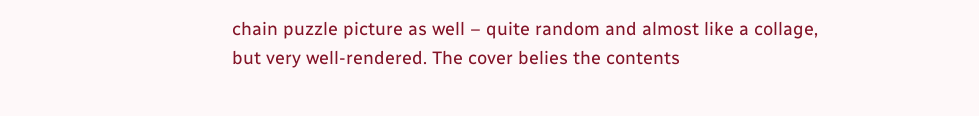chain puzzle picture as well – quite random and almost like a collage, but very well-rendered. The cover belies the contents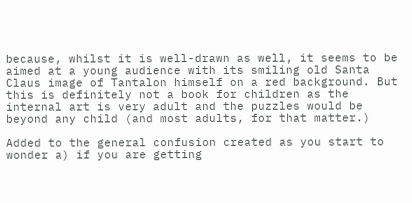because, whilst it is well-drawn as well, it seems to be aimed at a young audience with its smiling old Santa Claus image of Tantalon himself on a red background. But this is definitely not a book for children as the internal art is very adult and the puzzles would be beyond any child (and most adults, for that matter.)

Added to the general confusion created as you start to wonder a) if you are getting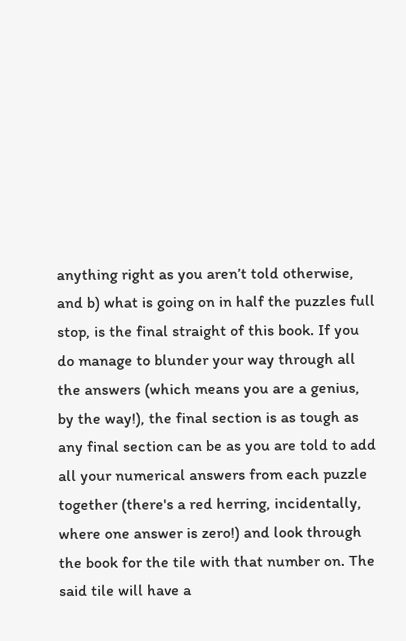anything right as you aren’t told otherwise, and b) what is going on in half the puzzles full stop, is the final straight of this book. If you do manage to blunder your way through all the answers (which means you are a genius, by the way!), the final section is as tough as any final section can be as you are told to add all your numerical answers from each puzzle together (there's a red herring, incidentally, where one answer is zero!) and look through the book for the tile with that number on. The said tile will have a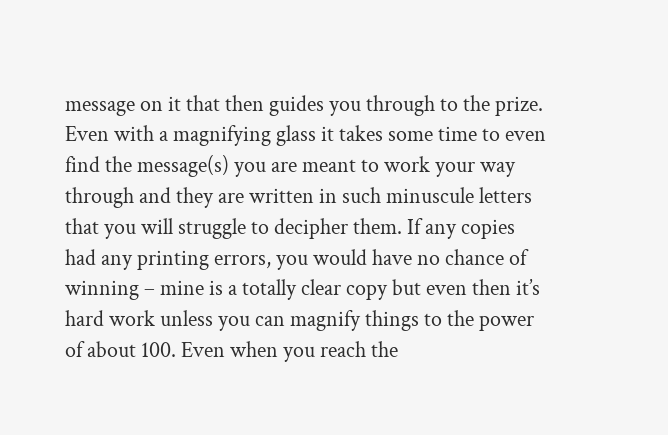message on it that then guides you through to the prize. Even with a magnifying glass it takes some time to even find the message(s) you are meant to work your way through and they are written in such minuscule letters that you will struggle to decipher them. If any copies had any printing errors, you would have no chance of winning – mine is a totally clear copy but even then it’s hard work unless you can magnify things to the power of about 100. Even when you reach the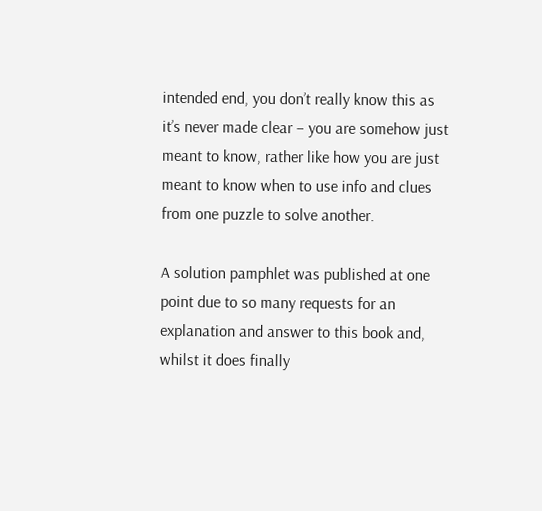intended end, you don’t really know this as it’s never made clear – you are somehow just meant to know, rather like how you are just meant to know when to use info and clues from one puzzle to solve another.

A solution pamphlet was published at one point due to so many requests for an explanation and answer to this book and, whilst it does finally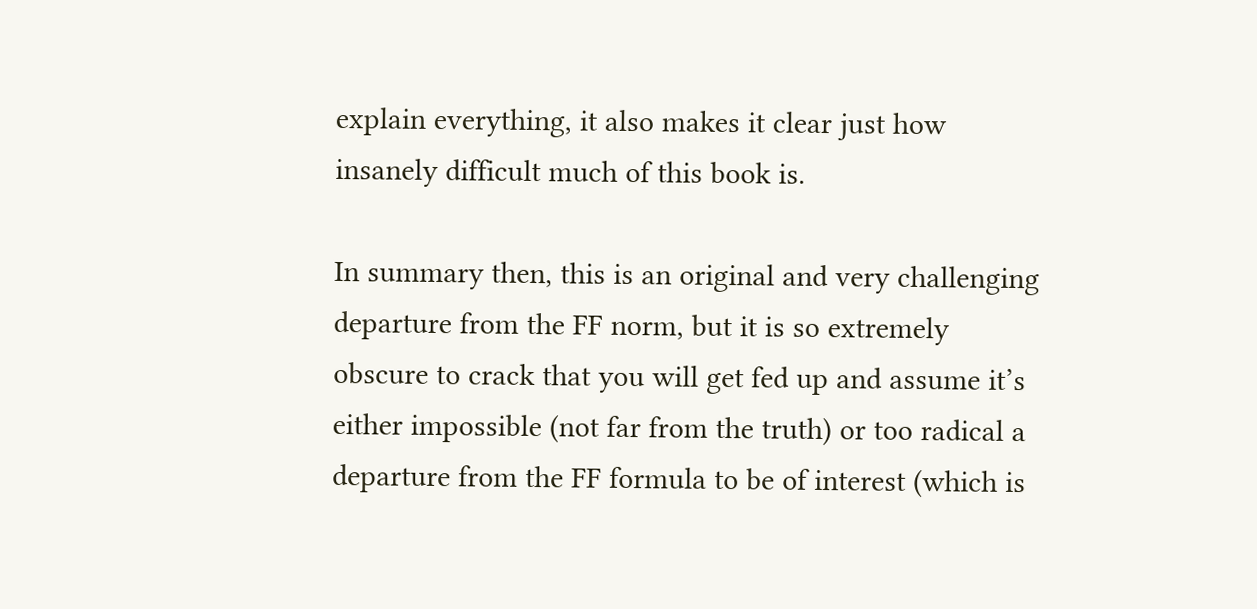explain everything, it also makes it clear just how insanely difficult much of this book is.

In summary then, this is an original and very challenging departure from the FF norm, but it is so extremely obscure to crack that you will get fed up and assume it’s either impossible (not far from the truth) or too radical a departure from the FF formula to be of interest (which is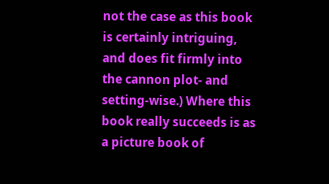not the case as this book is certainly intriguing, and does fit firmly into the cannon plot- and setting-wise.) Where this book really succeeds is as a picture book of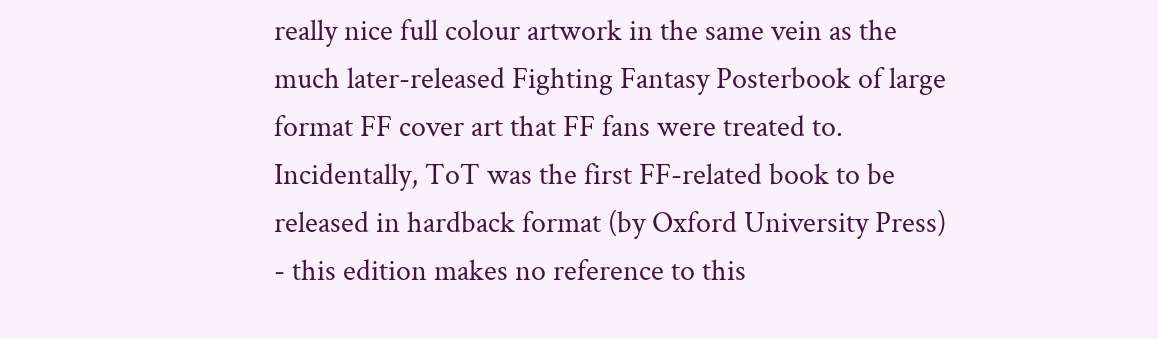really nice full colour artwork in the same vein as the much later-released Fighting Fantasy Posterbook of large format FF cover art that FF fans were treated to. Incidentally, ToT was the first FF-related book to be released in hardback format (by Oxford University Press) - this edition makes no reference to this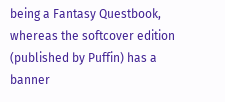being a Fantasy Questbook, whereas the softcover edition (published by Puffin) has a banner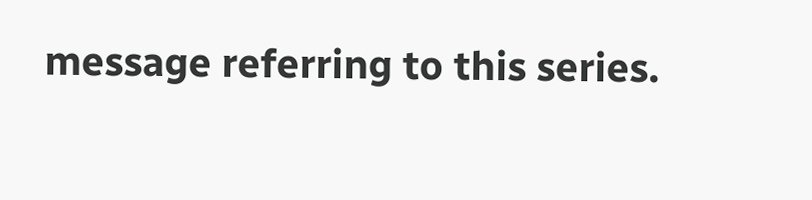message referring to this series.